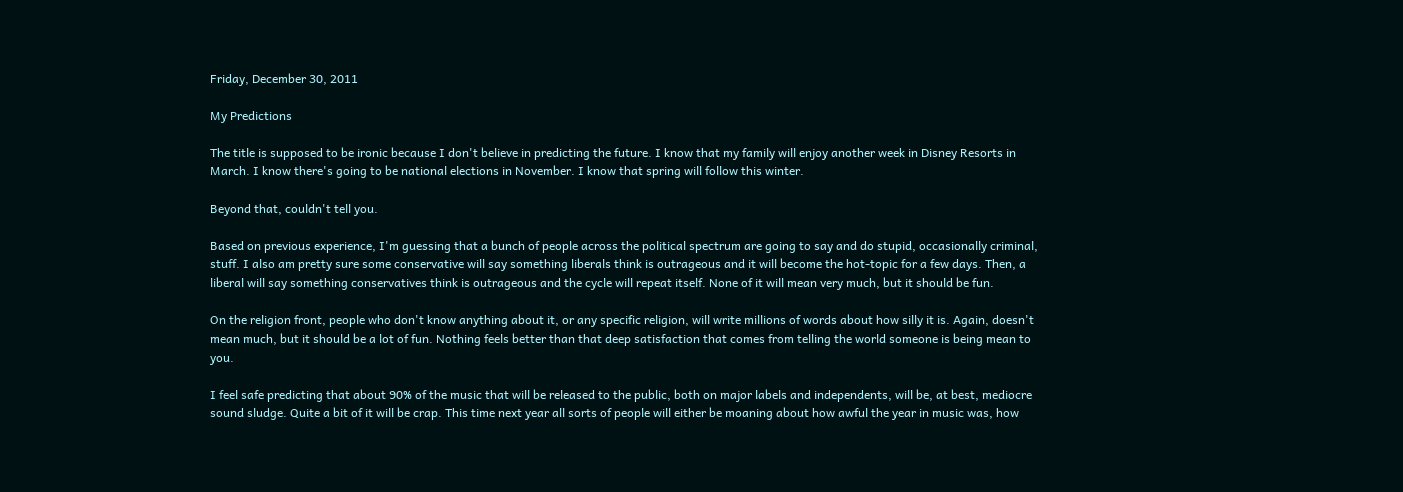Friday, December 30, 2011

My Predictions

The title is supposed to be ironic because I don't believe in predicting the future. I know that my family will enjoy another week in Disney Resorts in March. I know there's going to be national elections in November. I know that spring will follow this winter.

Beyond that, couldn't tell you.

Based on previous experience, I'm guessing that a bunch of people across the political spectrum are going to say and do stupid, occasionally criminal, stuff. I also am pretty sure some conservative will say something liberals think is outrageous and it will become the hot-topic for a few days. Then, a liberal will say something conservatives think is outrageous and the cycle will repeat itself. None of it will mean very much, but it should be fun.

On the religion front, people who don't know anything about it, or any specific religion, will write millions of words about how silly it is. Again, doesn't mean much, but it should be a lot of fun. Nothing feels better than that deep satisfaction that comes from telling the world someone is being mean to you.

I feel safe predicting that about 90% of the music that will be released to the public, both on major labels and independents, will be, at best, mediocre sound sludge. Quite a bit of it will be crap. This time next year all sorts of people will either be moaning about how awful the year in music was, how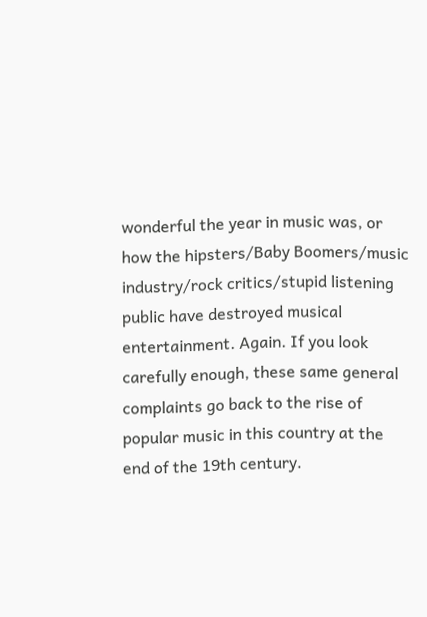wonderful the year in music was, or how the hipsters/Baby Boomers/music industry/rock critics/stupid listening public have destroyed musical entertainment. Again. If you look carefully enough, these same general complaints go back to the rise of popular music in this country at the end of the 19th century.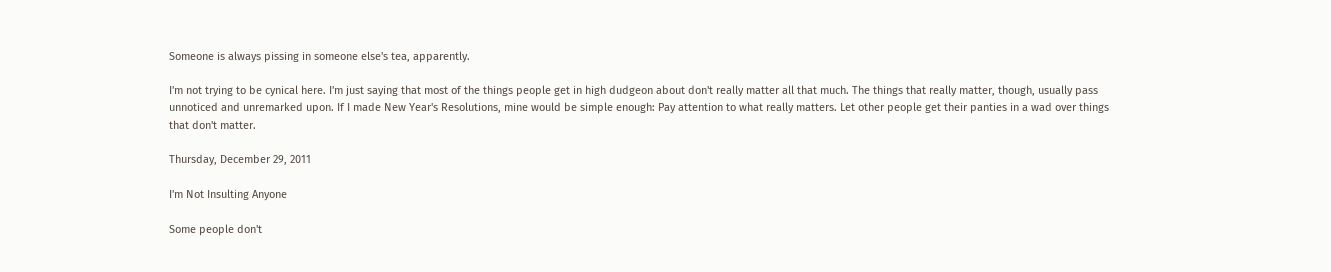Someone is always pissing in someone else's tea, apparently.

I'm not trying to be cynical here. I'm just saying that most of the things people get in high dudgeon about don't really matter all that much. The things that really matter, though, usually pass unnoticed and unremarked upon. If I made New Year's Resolutions, mine would be simple enough: Pay attention to what really matters. Let other people get their panties in a wad over things that don't matter.

Thursday, December 29, 2011

I'm Not Insulting Anyone

Some people don't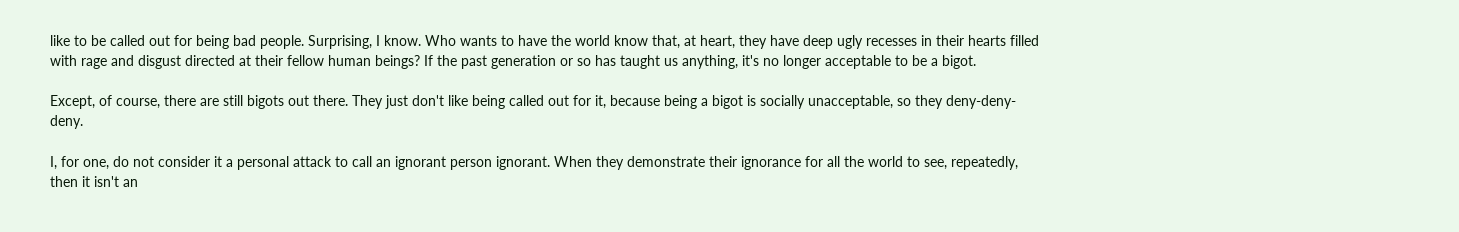like to be called out for being bad people. Surprising, I know. Who wants to have the world know that, at heart, they have deep ugly recesses in their hearts filled with rage and disgust directed at their fellow human beings? If the past generation or so has taught us anything, it's no longer acceptable to be a bigot.

Except, of course, there are still bigots out there. They just don't like being called out for it, because being a bigot is socially unacceptable, so they deny-deny-deny.

I, for one, do not consider it a personal attack to call an ignorant person ignorant. When they demonstrate their ignorance for all the world to see, repeatedly, then it isn't an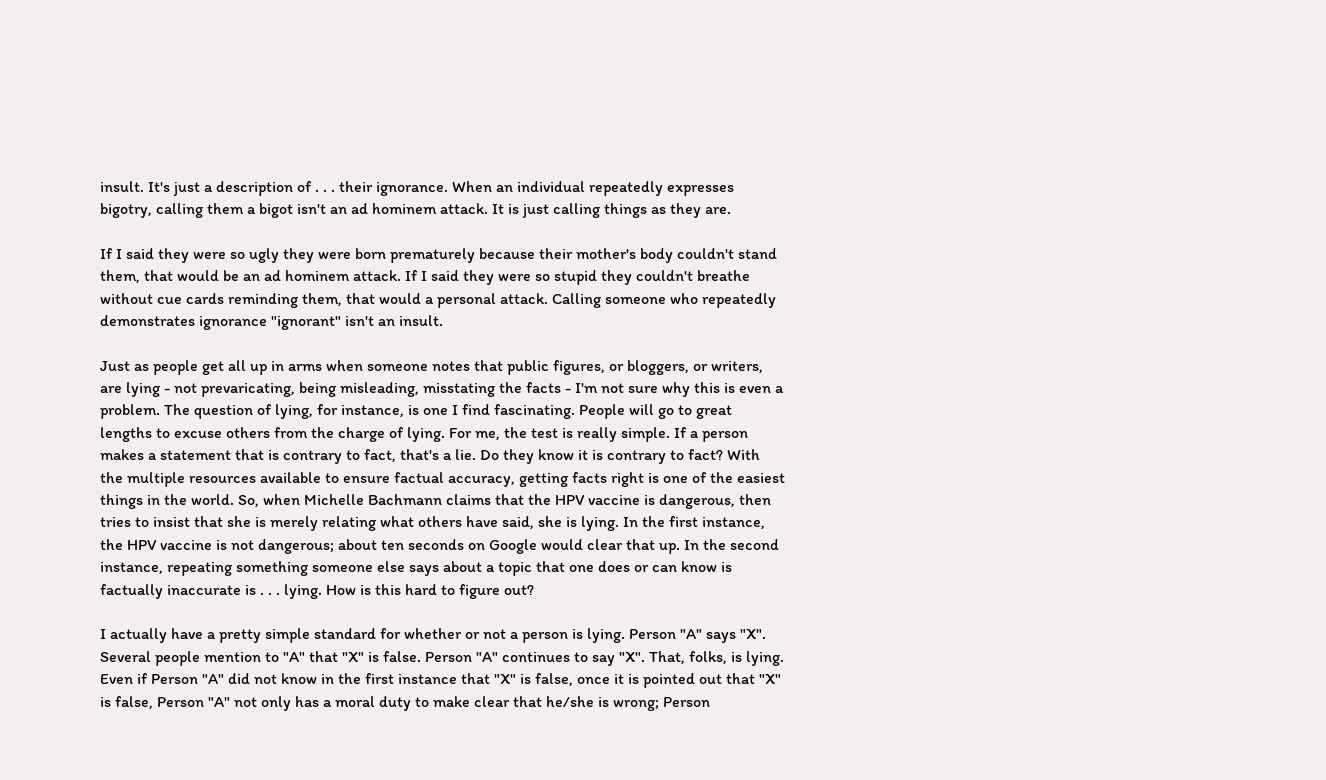insult. It's just a description of . . . their ignorance. When an individual repeatedly expresses bigotry, calling them a bigot isn't an ad hominem attack. It is just calling things as they are.

If I said they were so ugly they were born prematurely because their mother's body couldn't stand them, that would be an ad hominem attack. If I said they were so stupid they couldn't breathe without cue cards reminding them, that would a personal attack. Calling someone who repeatedly demonstrates ignorance "ignorant" isn't an insult.

Just as people get all up in arms when someone notes that public figures, or bloggers, or writers, are lying - not prevaricating, being misleading, misstating the facts - I'm not sure why this is even a problem. The question of lying, for instance, is one I find fascinating. People will go to great lengths to excuse others from the charge of lying. For me, the test is really simple. If a person makes a statement that is contrary to fact, that's a lie. Do they know it is contrary to fact? With the multiple resources available to ensure factual accuracy, getting facts right is one of the easiest things in the world. So, when Michelle Bachmann claims that the HPV vaccine is dangerous, then tries to insist that she is merely relating what others have said, she is lying. In the first instance, the HPV vaccine is not dangerous; about ten seconds on Google would clear that up. In the second instance, repeating something someone else says about a topic that one does or can know is factually inaccurate is . . . lying. How is this hard to figure out?

I actually have a pretty simple standard for whether or not a person is lying. Person "A" says "X". Several people mention to "A" that "X" is false. Person "A" continues to say "X". That, folks, is lying. Even if Person "A" did not know in the first instance that "X" is false, once it is pointed out that "X" is false, Person "A" not only has a moral duty to make clear that he/she is wrong; Person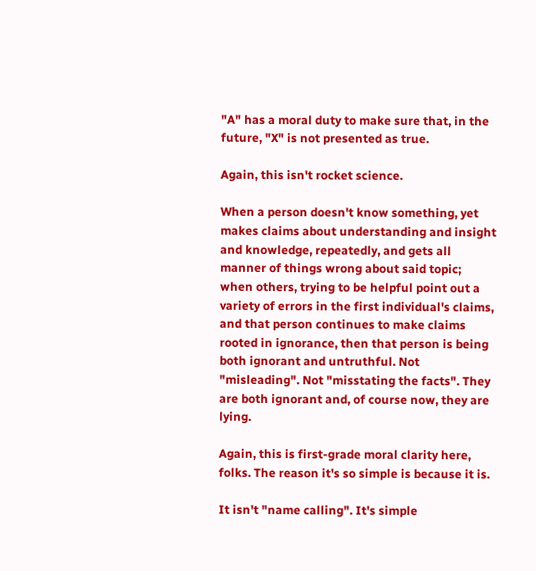"A" has a moral duty to make sure that, in the future, "X" is not presented as true.

Again, this isn't rocket science.

When a person doesn't know something, yet makes claims about understanding and insight and knowledge, repeatedly, and gets all manner of things wrong about said topic; when others, trying to be helpful point out a variety of errors in the first individual's claims, and that person continues to make claims rooted in ignorance, then that person is being both ignorant and untruthful. Not "misleading". Not "misstating the facts". They are both ignorant and, of course now, they are lying.

Again, this is first-grade moral clarity here, folks. The reason it's so simple is because it is.

It isn't "name calling". It's simple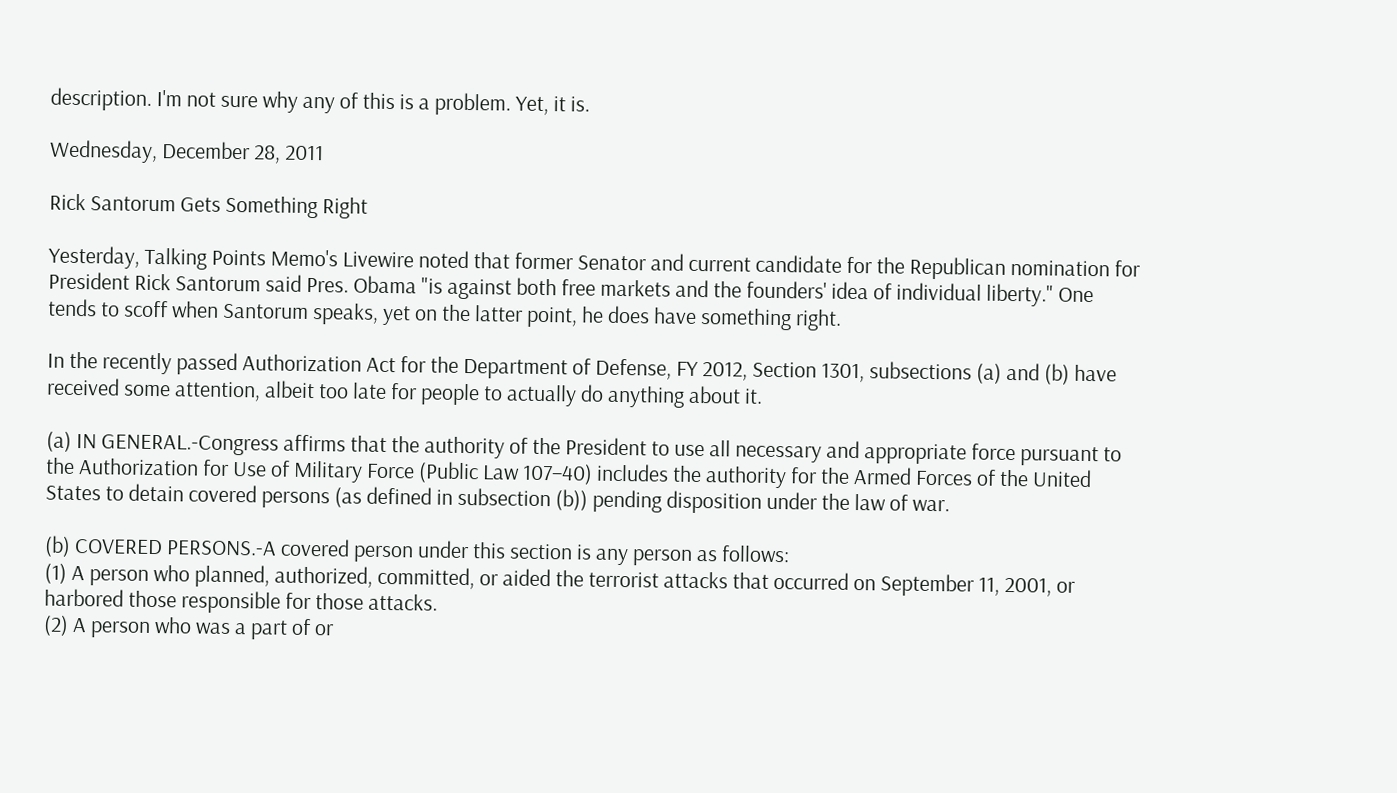description. I'm not sure why any of this is a problem. Yet, it is.

Wednesday, December 28, 2011

Rick Santorum Gets Something Right

Yesterday, Talking Points Memo's Livewire noted that former Senator and current candidate for the Republican nomination for President Rick Santorum said Pres. Obama "is against both free markets and the founders' idea of individual liberty." One tends to scoff when Santorum speaks, yet on the latter point, he does have something right.

In the recently passed Authorization Act for the Department of Defense, FY 2012, Section 1301, subsections (a) and (b) have received some attention, albeit too late for people to actually do anything about it.

(a) IN GENERAL.-Congress affirms that the authority of the President to use all necessary and appropriate force pursuant to the Authorization for Use of Military Force (Public Law 107–40) includes the authority for the Armed Forces of the United States to detain covered persons (as defined in subsection (b)) pending disposition under the law of war.

(b) COVERED PERSONS.-A covered person under this section is any person as follows:
(1) A person who planned, authorized, committed, or aided the terrorist attacks that occurred on September 11, 2001, or harbored those responsible for those attacks.
(2) A person who was a part of or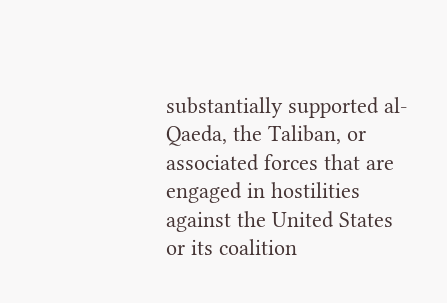substantially supported al-Qaeda, the Taliban, or associated forces that are engaged in hostilities against the United States or its coalition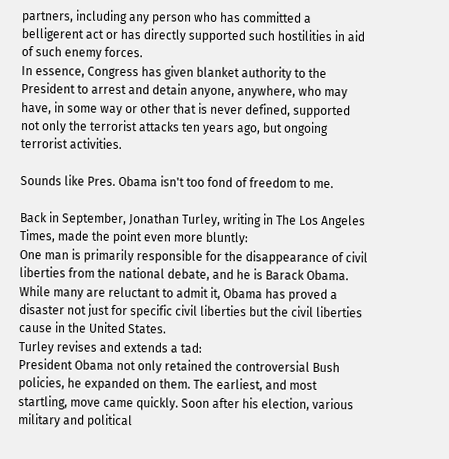partners, including any person who has committed a belligerent act or has directly supported such hostilities in aid of such enemy forces.
In essence, Congress has given blanket authority to the President to arrest and detain anyone, anywhere, who may have, in some way or other that is never defined, supported not only the terrorist attacks ten years ago, but ongoing terrorist activities.

Sounds like Pres. Obama isn't too fond of freedom to me.

Back in September, Jonathan Turley, writing in The Los Angeles Times, made the point even more bluntly:
One man is primarily responsible for the disappearance of civil liberties from the national debate, and he is Barack Obama. While many are reluctant to admit it, Obama has proved a disaster not just for specific civil liberties but the civil liberties cause in the United States.
Turley revises and extends a tad:
President Obama not only retained the controversial Bush policies, he expanded on them. The earliest, and most startling, move came quickly. Soon after his election, various military and political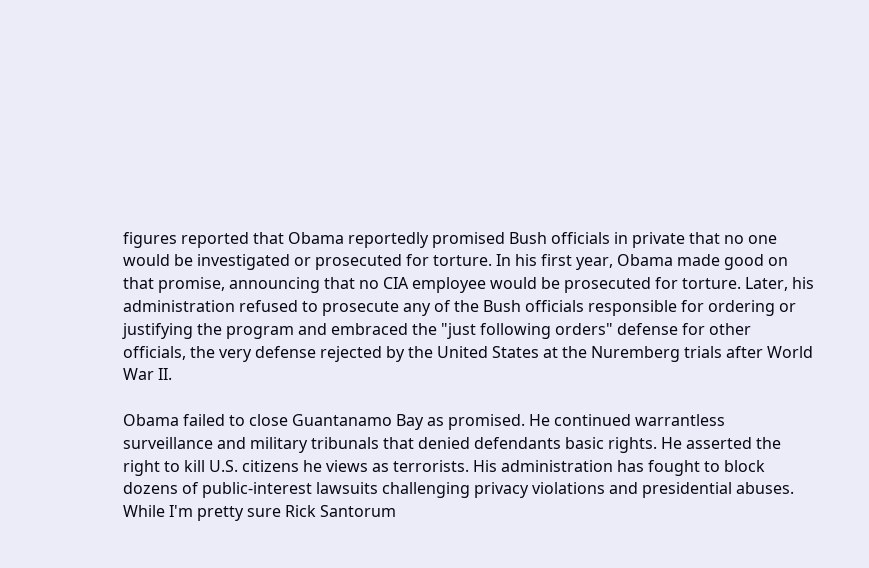figures reported that Obama reportedly promised Bush officials in private that no one would be investigated or prosecuted for torture. In his first year, Obama made good on that promise, announcing that no CIA employee would be prosecuted for torture. Later, his administration refused to prosecute any of the Bush officials responsible for ordering or justifying the program and embraced the "just following orders" defense for other officials, the very defense rejected by the United States at the Nuremberg trials after World War II.

Obama failed to close Guantanamo Bay as promised. He continued warrantless surveillance and military tribunals that denied defendants basic rights. He asserted the right to kill U.S. citizens he views as terrorists. His administration has fought to block dozens of public-interest lawsuits challenging privacy violations and presidential abuses.
While I'm pretty sure Rick Santorum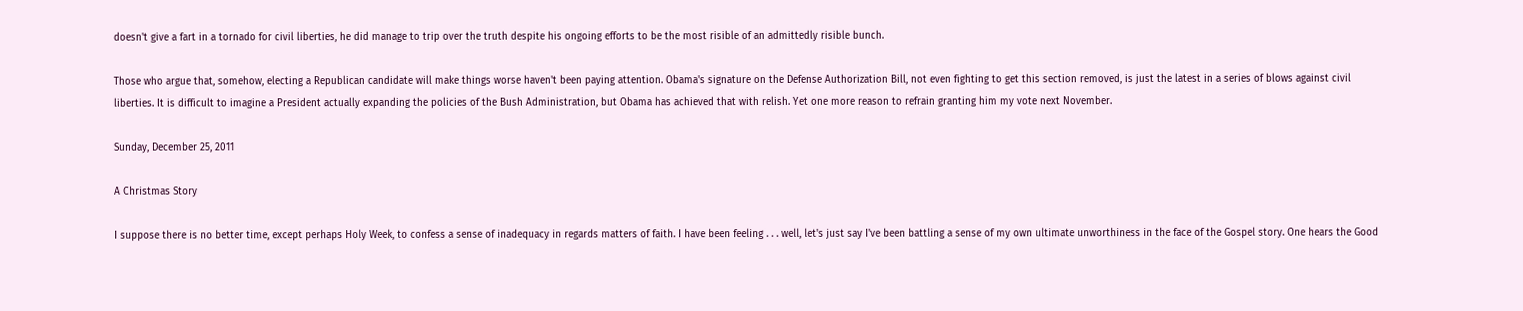doesn't give a fart in a tornado for civil liberties, he did manage to trip over the truth despite his ongoing efforts to be the most risible of an admittedly risible bunch.

Those who argue that, somehow, electing a Republican candidate will make things worse haven't been paying attention. Obama's signature on the Defense Authorization Bill, not even fighting to get this section removed, is just the latest in a series of blows against civil liberties. It is difficult to imagine a President actually expanding the policies of the Bush Administration, but Obama has achieved that with relish. Yet one more reason to refrain granting him my vote next November.

Sunday, December 25, 2011

A Christmas Story

I suppose there is no better time, except perhaps Holy Week, to confess a sense of inadequacy in regards matters of faith. I have been feeling . . . well, let's just say I've been battling a sense of my own ultimate unworthiness in the face of the Gospel story. One hears the Good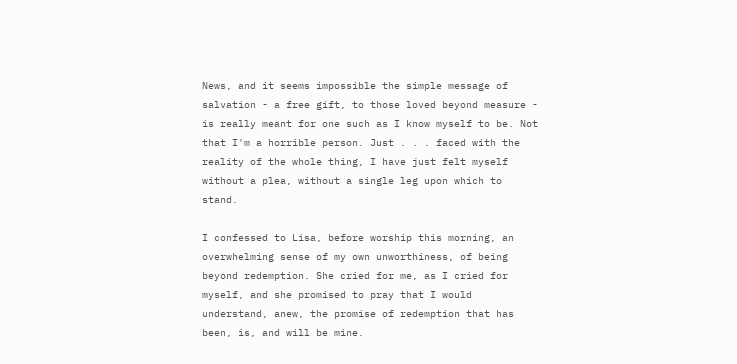News, and it seems impossible the simple message of salvation - a free gift, to those loved beyond measure - is really meant for one such as I know myself to be. Not that I'm a horrible person. Just . . . faced with the reality of the whole thing, I have just felt myself without a plea, without a single leg upon which to stand.

I confessed to Lisa, before worship this morning, an overwhelming sense of my own unworthiness, of being beyond redemption. She cried for me, as I cried for myself, and she promised to pray that I would understand, anew, the promise of redemption that has been, is, and will be mine.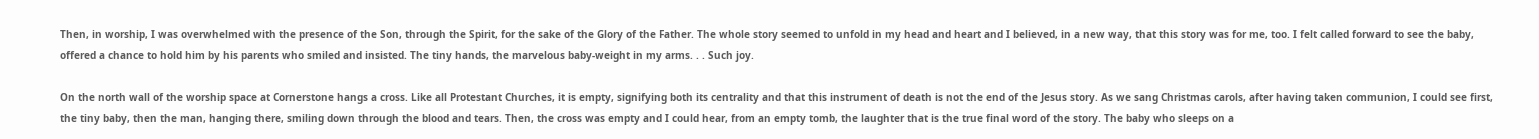Then, in worship, I was overwhelmed with the presence of the Son, through the Spirit, for the sake of the Glory of the Father. The whole story seemed to unfold in my head and heart and I believed, in a new way, that this story was for me, too. I felt called forward to see the baby, offered a chance to hold him by his parents who smiled and insisted. The tiny hands, the marvelous baby-weight in my arms. . . Such joy.

On the north wall of the worship space at Cornerstone hangs a cross. Like all Protestant Churches, it is empty, signifying both its centrality and that this instrument of death is not the end of the Jesus story. As we sang Christmas carols, after having taken communion, I could see first, the tiny baby, then the man, hanging there, smiling down through the blood and tears. Then, the cross was empty and I could hear, from an empty tomb, the laughter that is the true final word of the story. The baby who sleeps on a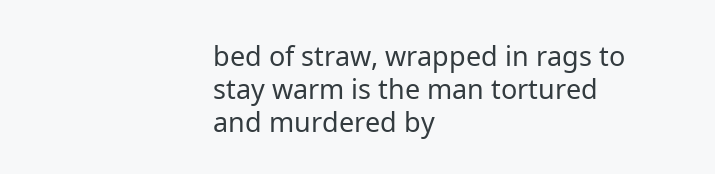bed of straw, wrapped in rags to stay warm is the man tortured and murdered by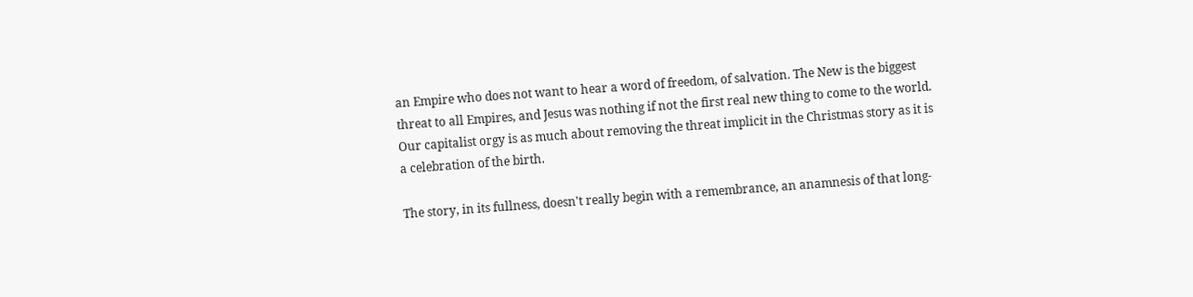an Empire who does not want to hear a word of freedom, of salvation. The New is the biggest threat to all Empires, and Jesus was nothing if not the first real new thing to come to the world. Our capitalist orgy is as much about removing the threat implicit in the Christmas story as it is a celebration of the birth.

The story, in its fullness, doesn't really begin with a remembrance, an anamnesis of that long-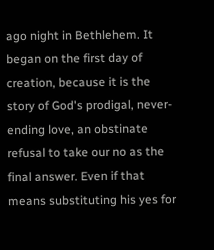ago night in Bethlehem. It began on the first day of creation, because it is the story of God's prodigal, never-ending love, an obstinate refusal to take our no as the final answer. Even if that means substituting his yes for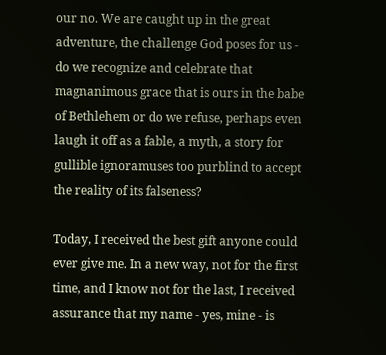our no. We are caught up in the great adventure, the challenge God poses for us - do we recognize and celebrate that magnanimous grace that is ours in the babe of Bethlehem or do we refuse, perhaps even laugh it off as a fable, a myth, a story for gullible ignoramuses too purblind to accept the reality of its falseness?

Today, I received the best gift anyone could ever give me. In a new way, not for the first time, and I know not for the last, I received assurance that my name - yes, mine - is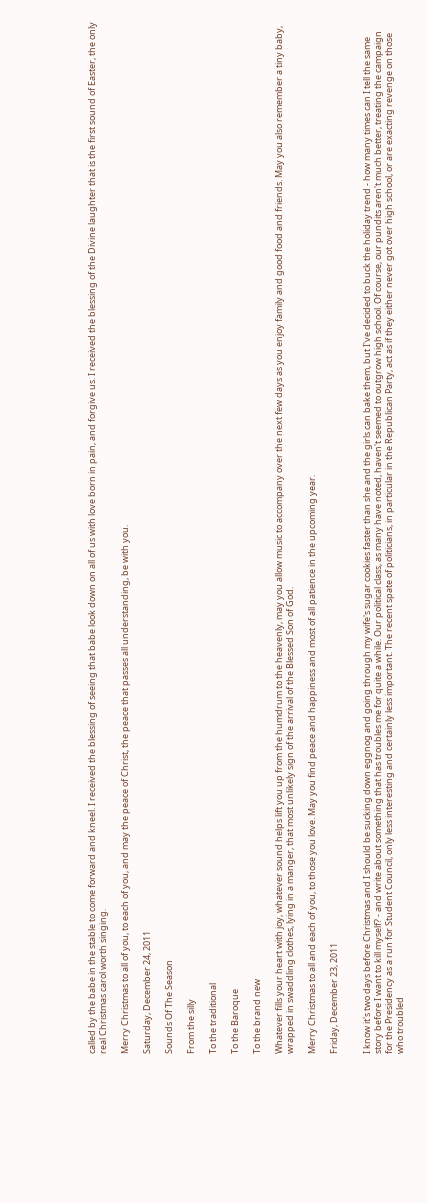called by the babe in the stable to come forward and kneel. I received the blessing of seeing that babe look down on all of us with love born in pain, and forgive us. I received the blessing of the Divine laughter that is the first sound of Easter, the only real Christmas carol worth singing.

Merry Christmas to all of you, to each of you, and may the peace of Christ, the peace that passes all understanding, be with you.

Saturday, December 24, 2011

Sounds Of The Season

From the silly

To the traditional

To the Baroque

To the brand new

Whatever fills your heart with joy, whatever sound helps lift you up from the humdrum to the heavenly, may you allow music to accompany over the next few days as you enjoy family and good food and friends. May you also remember a tiny baby, wrapped in swaddling clothes, lying in a manger, that most unlikely sign of the arrival of the Blessed Son of God.

Merry Christmas to all and each of you, to those you love. May you find peace and happiness and most of all patience in the upcoming year.

Friday, December 23, 2011


I know it's two days before Christmas and I should be sucking down eggnog and going through my wife's sugar cookies faster than she and the girls can bake them, but I've decided to buck the holiday trend - how many times can I tell the same story before I want to kill myself? - and write about something that has troubles me for quite a while. Our political class, as many have noted, haven't seemed to outgrow high school. Of course, our pundits aren't much better, treating the campaign for the Presidency as a run for Student Council, only less interesting and certainly less important. The recent spate of politicians, in particular in the Republican Party, act as if they either never got over high school, or are exacting revenge on those who troubled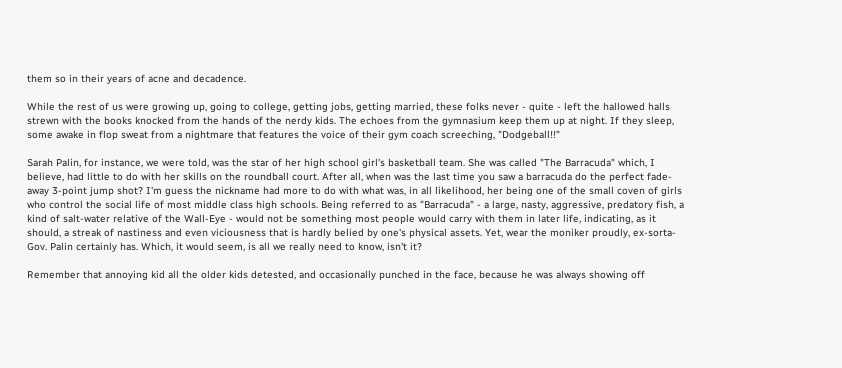them so in their years of acne and decadence.

While the rest of us were growing up, going to college, getting jobs, getting married, these folks never - quite - left the hallowed halls strewn with the books knocked from the hands of the nerdy kids. The echoes from the gymnasium keep them up at night. If they sleep, some awake in flop sweat from a nightmare that features the voice of their gym coach screeching, "Dodgeball!!"

Sarah Palin, for instance, we were told, was the star of her high school girl's basketball team. She was called "The Barracuda" which, I believe, had little to do with her skills on the roundball court. After all, when was the last time you saw a barracuda do the perfect fade-away 3-point jump shot? I'm guess the nickname had more to do with what was, in all likelihood, her being one of the small coven of girls who control the social life of most middle class high schools. Being referred to as "Barracuda" - a large, nasty, aggressive, predatory fish, a kind of salt-water relative of the Wall-Eye - would not be something most people would carry with them in later life, indicating, as it should, a streak of nastiness and even viciousness that is hardly belied by one's physical assets. Yet, wear the moniker proudly, ex-sorta-Gov. Palin certainly has. Which, it would seem, is all we really need to know, isn't it?

Remember that annoying kid all the older kids detested, and occasionally punched in the face, because he was always showing off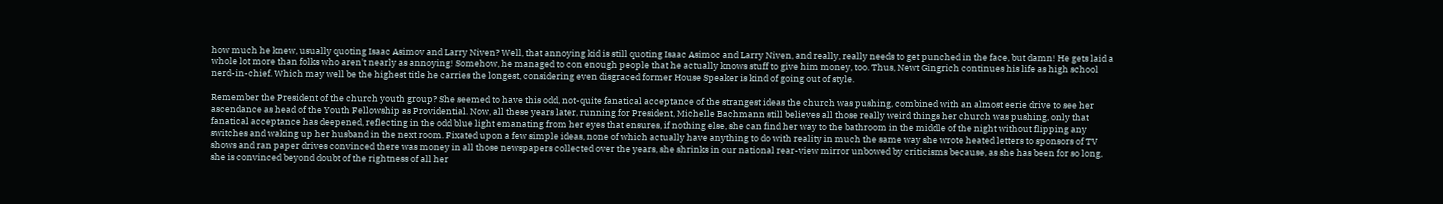how much he knew, usually quoting Isaac Asimov and Larry Niven? Well, that annoying kid is still quoting Isaac Asimoc and Larry Niven, and really, really needs to get punched in the face, but damn! He gets laid a whole lot more than folks who aren't nearly as annoying! Somehow, he managed to con enough people that he actually knows stuff to give him money, too. Thus, Newt Gingrich continues his life as high school nerd-in-chief. Which may well be the highest title he carries the longest, considering even disgraced former House Speaker is kind of going out of style.

Remember the President of the church youth group? She seemed to have this odd, not-quite fanatical acceptance of the strangest ideas the church was pushing, combined with an almost eerie drive to see her ascendance as head of the Youth Fellowship as Providential. Now, all these years later, running for President, Michelle Bachmann still believes all those really weird things her church was pushing, only that fanatical acceptance has deepened, reflecting in the odd blue light emanating from her eyes that ensures, if nothing else, she can find her way to the bathroom in the middle of the night without flipping any switches and waking up her husband in the next room. Fixated upon a few simple ideas, none of which actually have anything to do with reality in much the same way she wrote heated letters to sponsors of TV shows and ran paper drives convinced there was money in all those newspapers collected over the years, she shrinks in our national rear-view mirror unbowed by criticisms because, as she has been for so long, she is convinced beyond doubt of the rightness of all her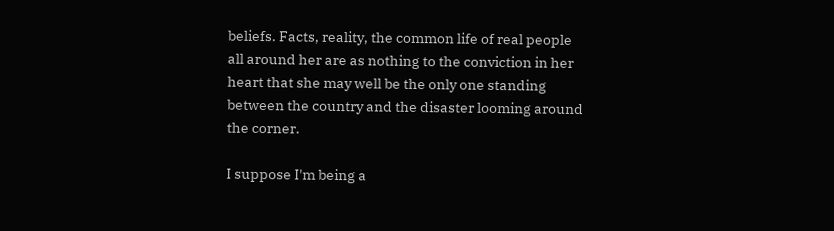beliefs. Facts, reality, the common life of real people all around her are as nothing to the conviction in her heart that she may well be the only one standing between the country and the disaster looming around the corner.

I suppose I'm being a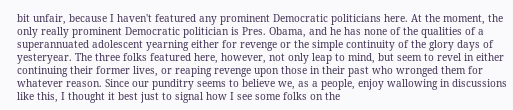bit unfair, because I haven't featured any prominent Democratic politicians here. At the moment, the only really prominent Democratic politician is Pres. Obama, and he has none of the qualities of a superannuated adolescent yearning either for revenge or the simple continuity of the glory days of yesteryear. The three folks featured here, however, not only leap to mind, but seem to revel in either continuing their former lives, or reaping revenge upon those in their past who wronged them for whatever reason. Since our punditry seems to believe we, as a people, enjoy wallowing in discussions like this, I thought it best just to signal how I see some folks on the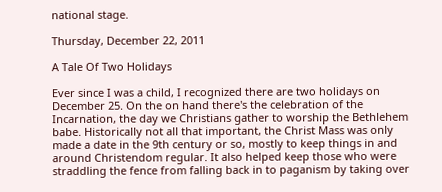national stage.

Thursday, December 22, 2011

A Tale Of Two Holidays

Ever since I was a child, I recognized there are two holidays on December 25. On the on hand there's the celebration of the Incarnation, the day we Christians gather to worship the Bethlehem babe. Historically not all that important, the Christ Mass was only made a date in the 9th century or so, mostly to keep things in and around Christendom regular. It also helped keep those who were straddling the fence from falling back in to paganism by taking over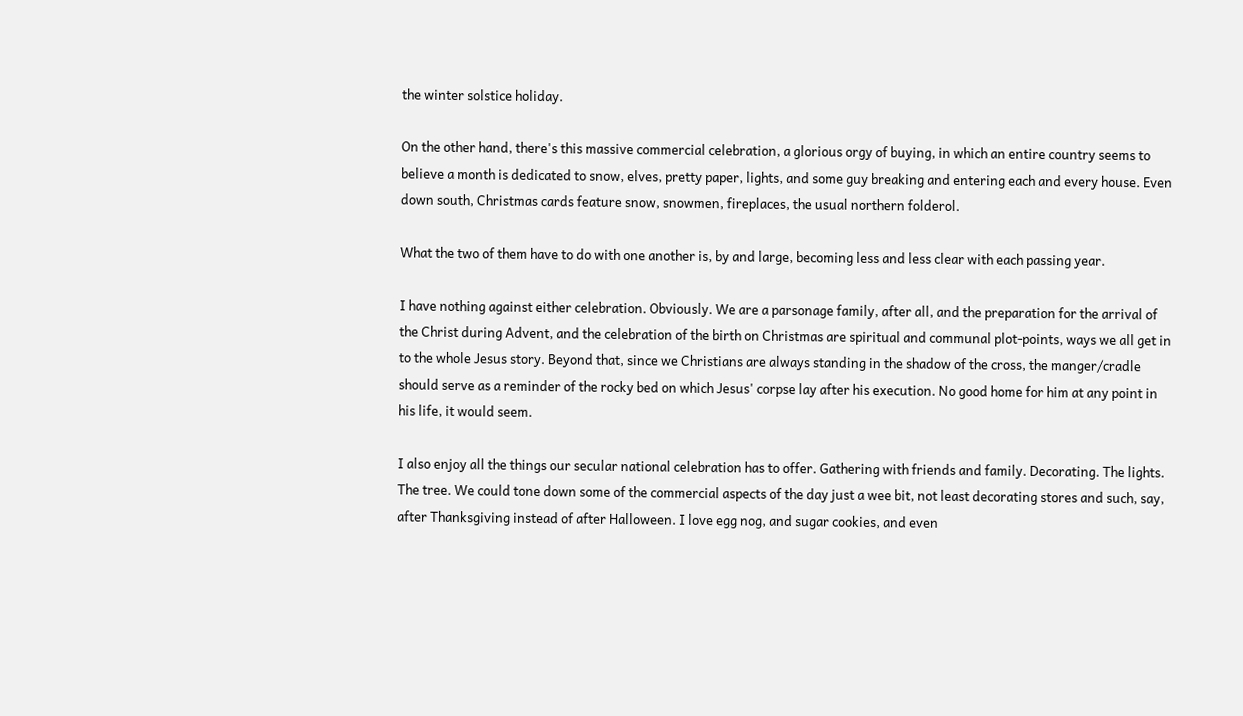the winter solstice holiday.

On the other hand, there's this massive commercial celebration, a glorious orgy of buying, in which an entire country seems to believe a month is dedicated to snow, elves, pretty paper, lights, and some guy breaking and entering each and every house. Even down south, Christmas cards feature snow, snowmen, fireplaces, the usual northern folderol.

What the two of them have to do with one another is, by and large, becoming less and less clear with each passing year.

I have nothing against either celebration. Obviously. We are a parsonage family, after all, and the preparation for the arrival of the Christ during Advent, and the celebration of the birth on Christmas are spiritual and communal plot-points, ways we all get in to the whole Jesus story. Beyond that, since we Christians are always standing in the shadow of the cross, the manger/cradle should serve as a reminder of the rocky bed on which Jesus' corpse lay after his execution. No good home for him at any point in his life, it would seem.

I also enjoy all the things our secular national celebration has to offer. Gathering with friends and family. Decorating. The lights. The tree. We could tone down some of the commercial aspects of the day just a wee bit, not least decorating stores and such, say, after Thanksgiving instead of after Halloween. I love egg nog, and sugar cookies, and even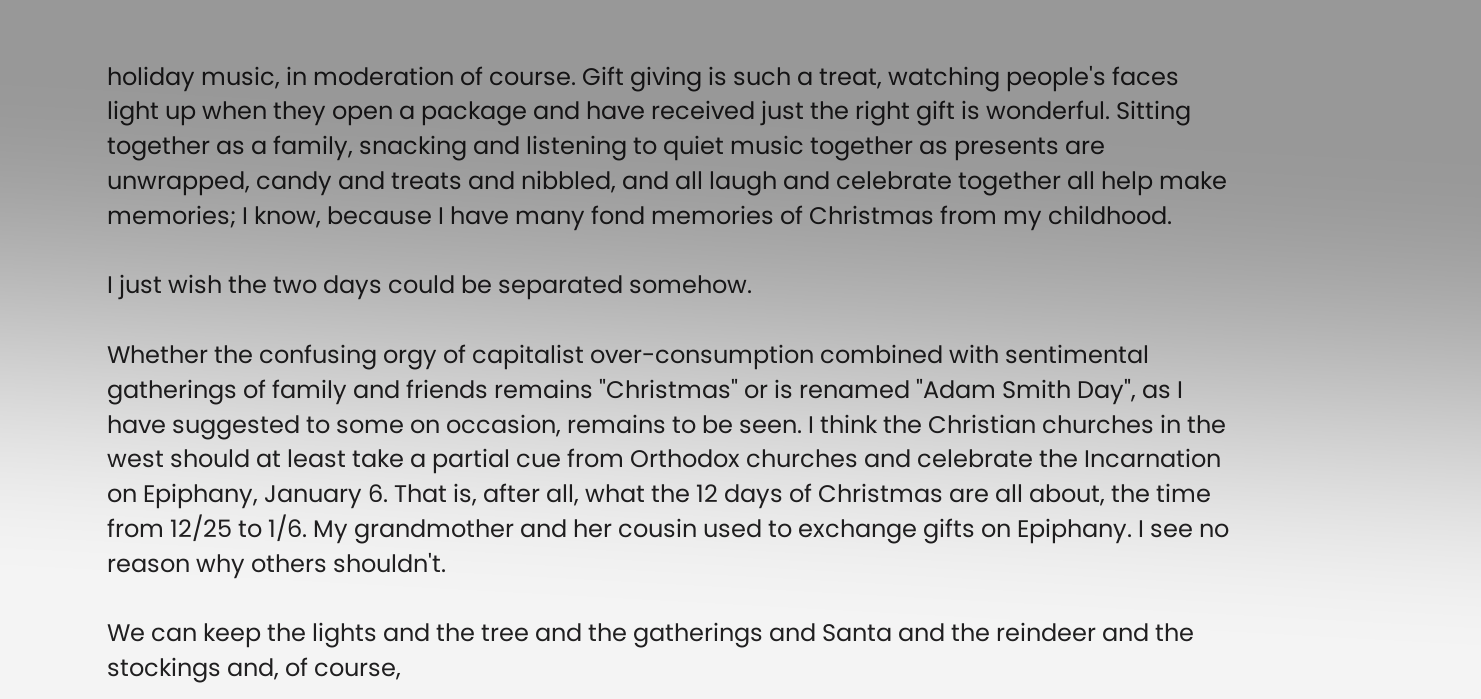holiday music, in moderation of course. Gift giving is such a treat, watching people's faces light up when they open a package and have received just the right gift is wonderful. Sitting together as a family, snacking and listening to quiet music together as presents are unwrapped, candy and treats and nibbled, and all laugh and celebrate together all help make memories; I know, because I have many fond memories of Christmas from my childhood.

I just wish the two days could be separated somehow.

Whether the confusing orgy of capitalist over-consumption combined with sentimental gatherings of family and friends remains "Christmas" or is renamed "Adam Smith Day", as I have suggested to some on occasion, remains to be seen. I think the Christian churches in the west should at least take a partial cue from Orthodox churches and celebrate the Incarnation on Epiphany, January 6. That is, after all, what the 12 days of Christmas are all about, the time from 12/25 to 1/6. My grandmother and her cousin used to exchange gifts on Epiphany. I see no reason why others shouldn't.

We can keep the lights and the tree and the gatherings and Santa and the reindeer and the stockings and, of course,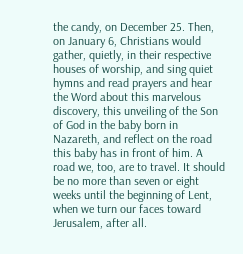the candy, on December 25. Then, on January 6, Christians would gather, quietly, in their respective houses of worship, and sing quiet hymns and read prayers and hear the Word about this marvelous discovery, this unveiling of the Son of God in the baby born in Nazareth, and reflect on the road this baby has in front of him. A road we, too, are to travel. It should be no more than seven or eight weeks until the beginning of Lent, when we turn our faces toward Jerusalem, after all.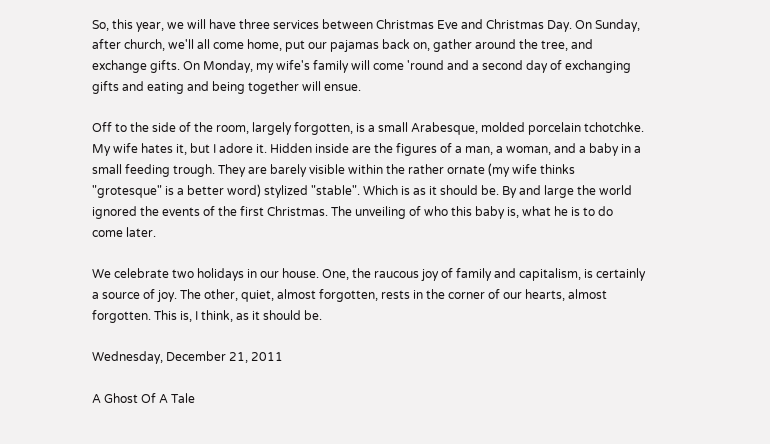So, this year, we will have three services between Christmas Eve and Christmas Day. On Sunday, after church, we'll all come home, put our pajamas back on, gather around the tree, and exchange gifts. On Monday, my wife's family will come 'round and a second day of exchanging gifts and eating and being together will ensue.

Off to the side of the room, largely forgotten, is a small Arabesque, molded porcelain tchotchke. My wife hates it, but I adore it. Hidden inside are the figures of a man, a woman, and a baby in a small feeding trough. They are barely visible within the rather ornate (my wife thinks "grotesque" is a better word) stylized "stable". Which is as it should be. By and large the world ignored the events of the first Christmas. The unveiling of who this baby is, what he is to do come later.

We celebrate two holidays in our house. One, the raucous joy of family and capitalism, is certainly a source of joy. The other, quiet, almost forgotten, rests in the corner of our hearts, almost forgotten. This is, I think, as it should be.

Wednesday, December 21, 2011

A Ghost Of A Tale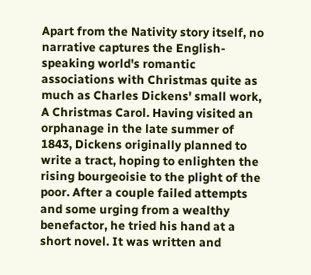Apart from the Nativity story itself, no narrative captures the English-speaking world's romantic associations with Christmas quite as much as Charles Dickens' small work, A Christmas Carol. Having visited an orphanage in the late summer of 1843, Dickens originally planned to write a tract, hoping to enlighten the rising bourgeoisie to the plight of the poor. After a couple failed attempts and some urging from a wealthy benefactor, he tried his hand at a short novel. It was written and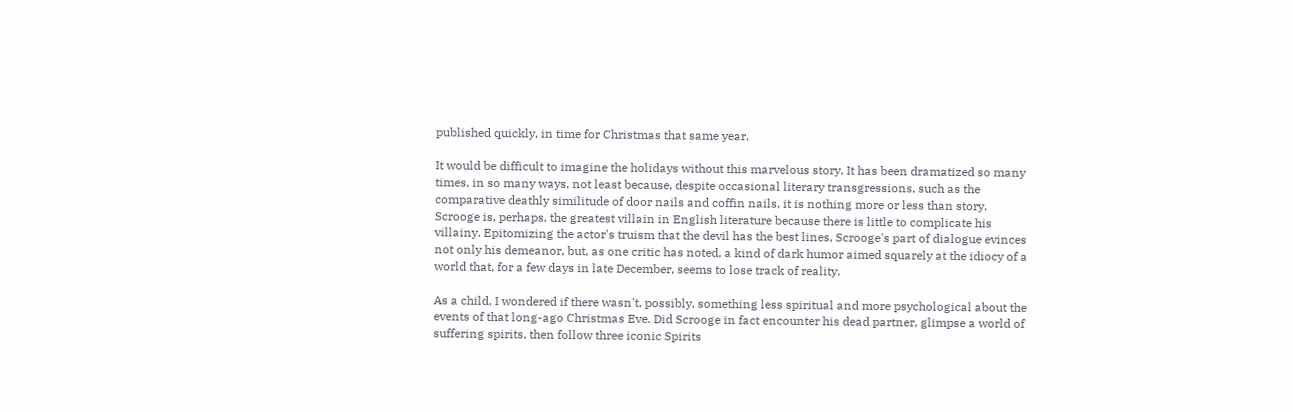published quickly, in time for Christmas that same year.

It would be difficult to imagine the holidays without this marvelous story. It has been dramatized so many times, in so many ways, not least because, despite occasional literary transgressions, such as the comparative deathly similitude of door nails and coffin nails, it is nothing more or less than story. Scrooge is, perhaps, the greatest villain in English literature because there is little to complicate his villainy. Epitomizing the actor's truism that the devil has the best lines, Scrooge's part of dialogue evinces not only his demeanor, but, as one critic has noted, a kind of dark humor aimed squarely at the idiocy of a world that, for a few days in late December, seems to lose track of reality.

As a child, I wondered if there wasn't, possibly, something less spiritual and more psychological about the events of that long-ago Christmas Eve. Did Scrooge in fact encounter his dead partner, glimpse a world of suffering spirits, then follow three iconic Spirits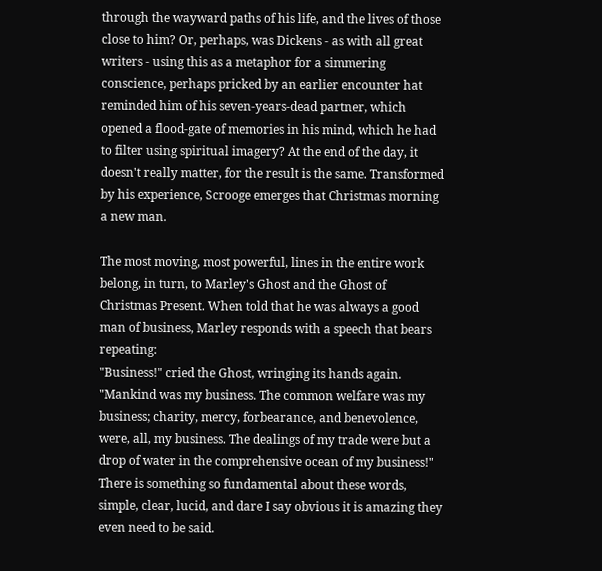through the wayward paths of his life, and the lives of those close to him? Or, perhaps, was Dickens - as with all great writers - using this as a metaphor for a simmering conscience, perhaps pricked by an earlier encounter hat reminded him of his seven-years-dead partner, which opened a flood-gate of memories in his mind, which he had to filter using spiritual imagery? At the end of the day, it doesn't really matter, for the result is the same. Transformed by his experience, Scrooge emerges that Christmas morning a new man.

The most moving, most powerful, lines in the entire work belong, in turn, to Marley's Ghost and the Ghost of Christmas Present. When told that he was always a good man of business, Marley responds with a speech that bears repeating:
"Business!" cried the Ghost, wringing its hands again. "Mankind was my business. The common welfare was my business; charity, mercy, forbearance, and benevolence, were, all, my business. The dealings of my trade were but a drop of water in the comprehensive ocean of my business!"
There is something so fundamental about these words, simple, clear, lucid, and dare I say obvious it is amazing they even need to be said.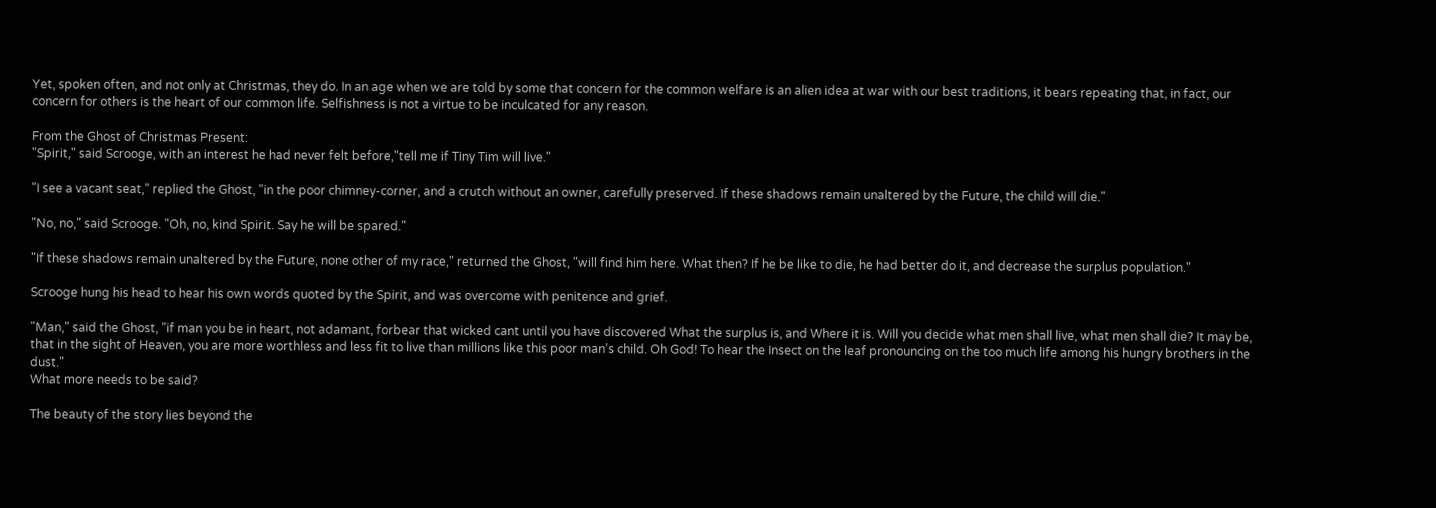Yet, spoken often, and not only at Christmas, they do. In an age when we are told by some that concern for the common welfare is an alien idea at war with our best traditions, it bears repeating that, in fact, our concern for others is the heart of our common life. Selfishness is not a virtue to be inculcated for any reason.

From the Ghost of Christmas Present:
"Spirit," said Scrooge, with an interest he had never felt before,"tell me if Tiny Tim will live."

"I see a vacant seat," replied the Ghost, "in the poor chimney-corner, and a crutch without an owner, carefully preserved. If these shadows remain unaltered by the Future, the child will die."

"No, no," said Scrooge. "Oh, no, kind Spirit. Say he will be spared."

"If these shadows remain unaltered by the Future, none other of my race," returned the Ghost, "will find him here. What then? If he be like to die, he had better do it, and decrease the surplus population."

Scrooge hung his head to hear his own words quoted by the Spirit, and was overcome with penitence and grief.

"Man," said the Ghost, "if man you be in heart, not adamant, forbear that wicked cant until you have discovered What the surplus is, and Where it is. Will you decide what men shall live, what men shall die? It may be, that in the sight of Heaven, you are more worthless and less fit to live than millions like this poor man's child. Oh God! To hear the Insect on the leaf pronouncing on the too much life among his hungry brothers in the dust."
What more needs to be said?

The beauty of the story lies beyond the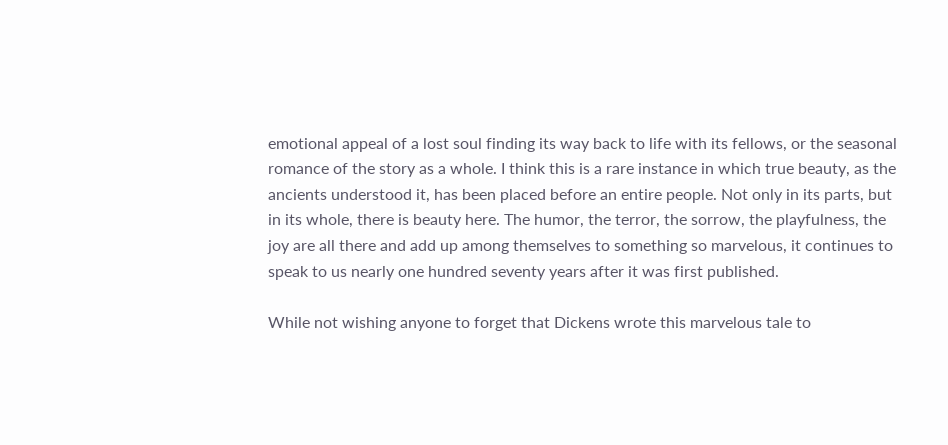emotional appeal of a lost soul finding its way back to life with its fellows, or the seasonal romance of the story as a whole. I think this is a rare instance in which true beauty, as the ancients understood it, has been placed before an entire people. Not only in its parts, but in its whole, there is beauty here. The humor, the terror, the sorrow, the playfulness, the joy are all there and add up among themselves to something so marvelous, it continues to speak to us nearly one hundred seventy years after it was first published.

While not wishing anyone to forget that Dickens wrote this marvelous tale to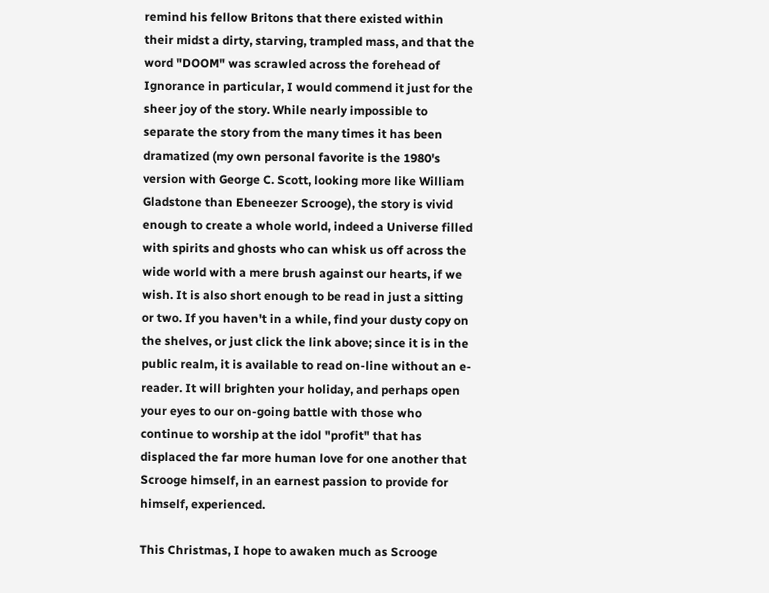remind his fellow Britons that there existed within their midst a dirty, starving, trampled mass, and that the word "DOOM" was scrawled across the forehead of Ignorance in particular, I would commend it just for the sheer joy of the story. While nearly impossible to separate the story from the many times it has been dramatized (my own personal favorite is the 1980's version with George C. Scott, looking more like William Gladstone than Ebeneezer Scrooge), the story is vivid enough to create a whole world, indeed a Universe filled with spirits and ghosts who can whisk us off across the wide world with a mere brush against our hearts, if we wish. It is also short enough to be read in just a sitting or two. If you haven't in a while, find your dusty copy on the shelves, or just click the link above; since it is in the public realm, it is available to read on-line without an e-reader. It will brighten your holiday, and perhaps open your eyes to our on-going battle with those who continue to worship at the idol "profit" that has displaced the far more human love for one another that Scrooge himself, in an earnest passion to provide for himself, experienced.

This Christmas, I hope to awaken much as Scrooge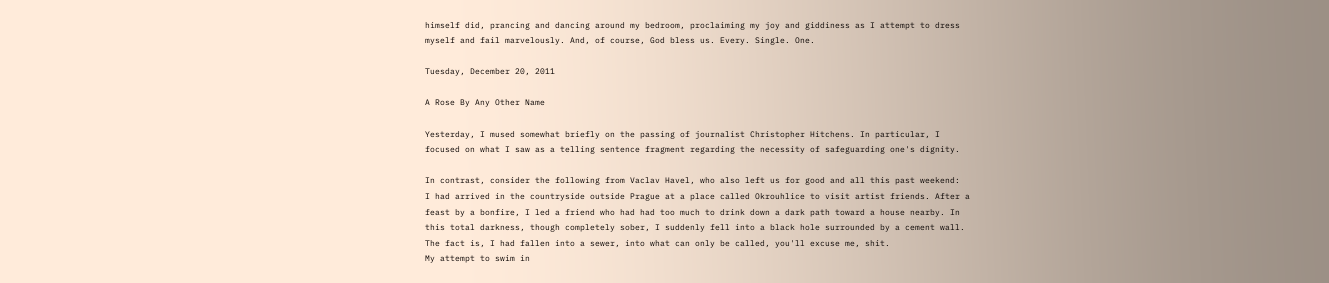himself did, prancing and dancing around my bedroom, proclaiming my joy and giddiness as I attempt to dress myself and fail marvelously. And, of course, God bless us. Every. Single. One.

Tuesday, December 20, 2011

A Rose By Any Other Name

Yesterday, I mused somewhat briefly on the passing of journalist Christopher Hitchens. In particular, I focused on what I saw as a telling sentence fragment regarding the necessity of safeguarding one's dignity.

In contrast, consider the following from Vaclav Havel, who also left us for good and all this past weekend:
I had arrived in the countryside outside Prague at a place called Okrouhlice to visit artist friends. After a feast by a bonfire, I led a friend who had had too much to drink down a dark path toward a house nearby. In this total darkness, though completely sober, I suddenly fell into a black hole surrounded by a cement wall. The fact is, I had fallen into a sewer, into what can only be called, you'll excuse me, shit.
My attempt to swim in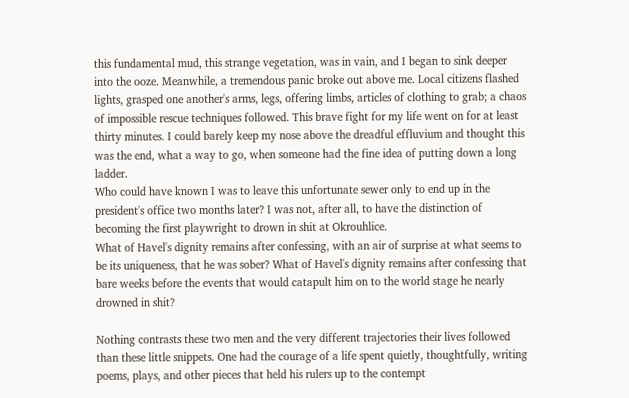this fundamental mud, this strange vegetation, was in vain, and I began to sink deeper into the ooze. Meanwhile, a tremendous panic broke out above me. Local citizens flashed lights, grasped one another's arms, legs, offering limbs, articles of clothing to grab; a chaos of impossible rescue techniques followed. This brave fight for my life went on for at least thirty minutes. I could barely keep my nose above the dreadful effluvium and thought this was the end, what a way to go, when someone had the fine idea of putting down a long ladder.
Who could have known I was to leave this unfortunate sewer only to end up in the president's office two months later? I was not, after all, to have the distinction of becoming the first playwright to drown in shit at Okrouhlice.
What of Havel's dignity remains after confessing, with an air of surprise at what seems to be its uniqueness, that he was sober? What of Havel's dignity remains after confessing that bare weeks before the events that would catapult him on to the world stage he nearly drowned in shit?

Nothing contrasts these two men and the very different trajectories their lives followed than these little snippets. One had the courage of a life spent quietly, thoughtfully, writing poems, plays, and other pieces that held his rulers up to the contempt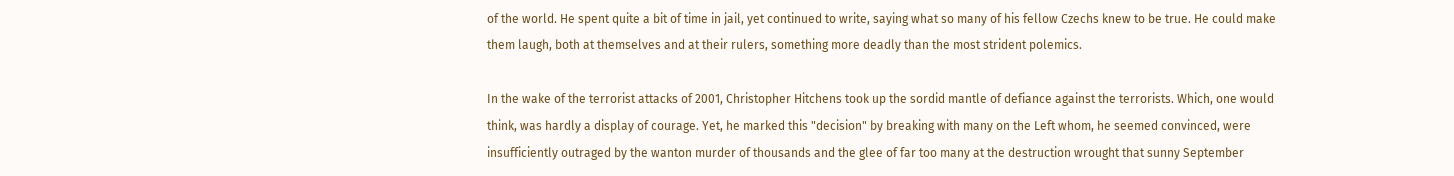of the world. He spent quite a bit of time in jail, yet continued to write, saying what so many of his fellow Czechs knew to be true. He could make them laugh, both at themselves and at their rulers, something more deadly than the most strident polemics.

In the wake of the terrorist attacks of 2001, Christopher Hitchens took up the sordid mantle of defiance against the terrorists. Which, one would think, was hardly a display of courage. Yet, he marked this "decision" by breaking with many on the Left whom, he seemed convinced, were insufficiently outraged by the wanton murder of thousands and the glee of far too many at the destruction wrought that sunny September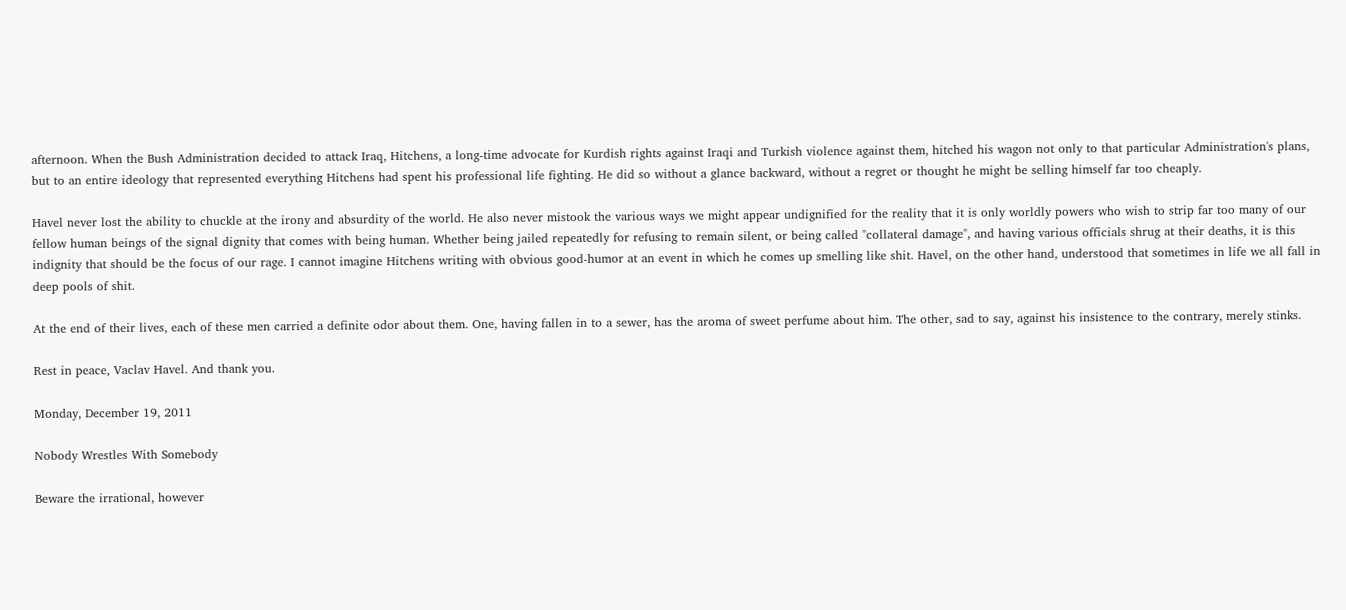afternoon. When the Bush Administration decided to attack Iraq, Hitchens, a long-time advocate for Kurdish rights against Iraqi and Turkish violence against them, hitched his wagon not only to that particular Administration's plans, but to an entire ideology that represented everything Hitchens had spent his professional life fighting. He did so without a glance backward, without a regret or thought he might be selling himself far too cheaply.

Havel never lost the ability to chuckle at the irony and absurdity of the world. He also never mistook the various ways we might appear undignified for the reality that it is only worldly powers who wish to strip far too many of our fellow human beings of the signal dignity that comes with being human. Whether being jailed repeatedly for refusing to remain silent, or being called "collateral damage", and having various officials shrug at their deaths, it is this indignity that should be the focus of our rage. I cannot imagine Hitchens writing with obvious good-humor at an event in which he comes up smelling like shit. Havel, on the other hand, understood that sometimes in life we all fall in deep pools of shit.

At the end of their lives, each of these men carried a definite odor about them. One, having fallen in to a sewer, has the aroma of sweet perfume about him. The other, sad to say, against his insistence to the contrary, merely stinks.

Rest in peace, Vaclav Havel. And thank you.

Monday, December 19, 2011

Nobody Wrestles With Somebody

Beware the irrational, however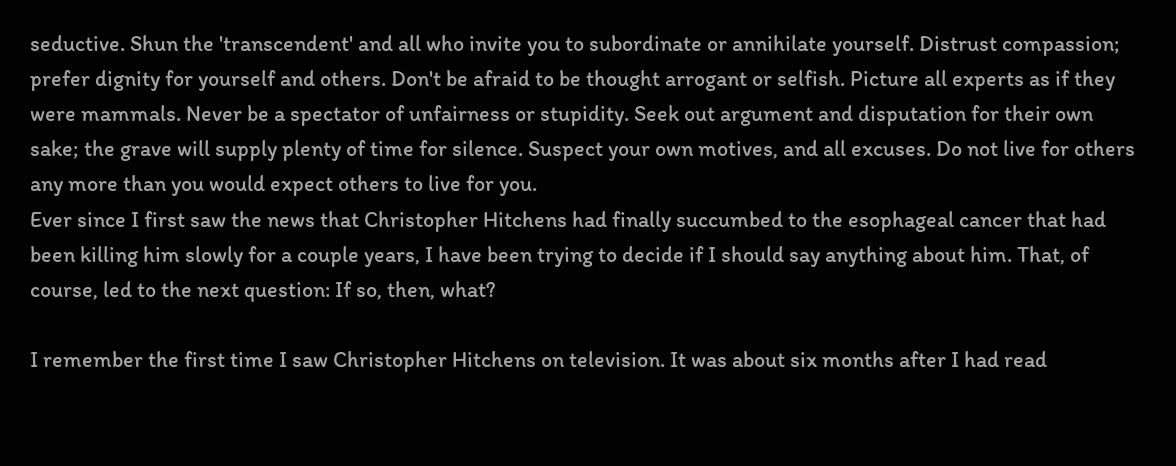seductive. Shun the 'transcendent' and all who invite you to subordinate or annihilate yourself. Distrust compassion; prefer dignity for yourself and others. Don't be afraid to be thought arrogant or selfish. Picture all experts as if they were mammals. Never be a spectator of unfairness or stupidity. Seek out argument and disputation for their own sake; the grave will supply plenty of time for silence. Suspect your own motives, and all excuses. Do not live for others any more than you would expect others to live for you.
Ever since I first saw the news that Christopher Hitchens had finally succumbed to the esophageal cancer that had been killing him slowly for a couple years, I have been trying to decide if I should say anything about him. That, of course, led to the next question: If so, then, what?

I remember the first time I saw Christopher Hitchens on television. It was about six months after I had read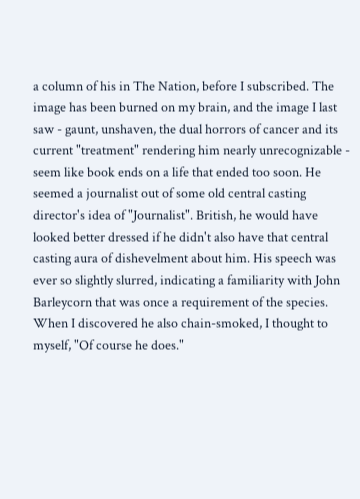a column of his in The Nation, before I subscribed. The image has been burned on my brain, and the image I last saw - gaunt, unshaven, the dual horrors of cancer and its current "treatment" rendering him nearly unrecognizable - seem like book ends on a life that ended too soon. He seemed a journalist out of some old central casting director's idea of "Journalist". British, he would have looked better dressed if he didn't also have that central casting aura of dishevelment about him. His speech was ever so slightly slurred, indicating a familiarity with John Barleycorn that was once a requirement of the species. When I discovered he also chain-smoked, I thought to myself, "Of course he does."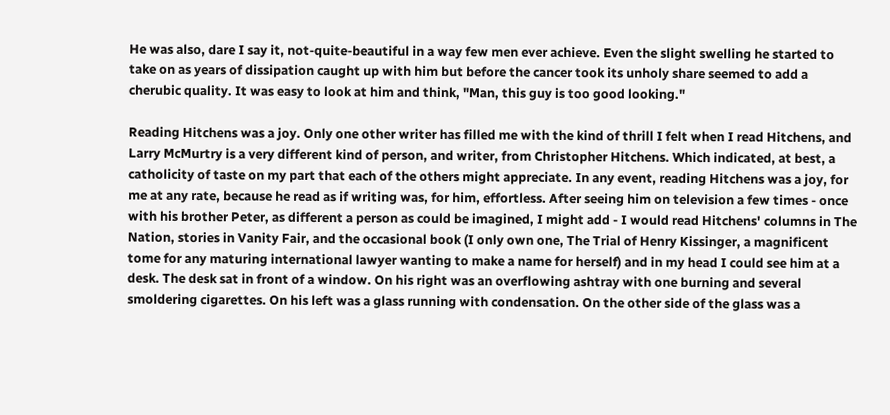He was also, dare I say it, not-quite-beautiful in a way few men ever achieve. Even the slight swelling he started to take on as years of dissipation caught up with him but before the cancer took its unholy share seemed to add a cherubic quality. It was easy to look at him and think, "Man, this guy is too good looking."

Reading Hitchens was a joy. Only one other writer has filled me with the kind of thrill I felt when I read Hitchens, and Larry McMurtry is a very different kind of person, and writer, from Christopher Hitchens. Which indicated, at best, a catholicity of taste on my part that each of the others might appreciate. In any event, reading Hitchens was a joy, for me at any rate, because he read as if writing was, for him, effortless. After seeing him on television a few times - once with his brother Peter, as different a person as could be imagined, I might add - I would read Hitchens' columns in The Nation, stories in Vanity Fair, and the occasional book (I only own one, The Trial of Henry Kissinger, a magnificent tome for any maturing international lawyer wanting to make a name for herself) and in my head I could see him at a desk. The desk sat in front of a window. On his right was an overflowing ashtray with one burning and several smoldering cigarettes. On his left was a glass running with condensation. On the other side of the glass was a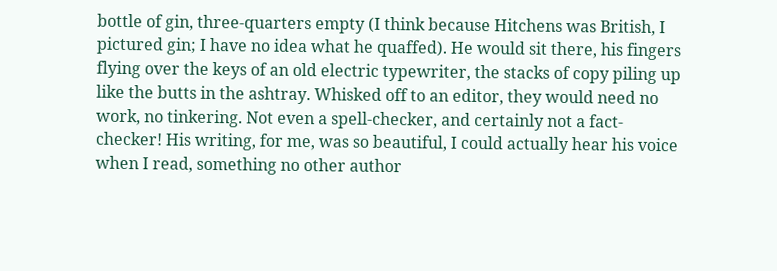bottle of gin, three-quarters empty (I think because Hitchens was British, I pictured gin; I have no idea what he quaffed). He would sit there, his fingers flying over the keys of an old electric typewriter, the stacks of copy piling up like the butts in the ashtray. Whisked off to an editor, they would need no work, no tinkering. Not even a spell-checker, and certainly not a fact-checker! His writing, for me, was so beautiful, I could actually hear his voice when I read, something no other author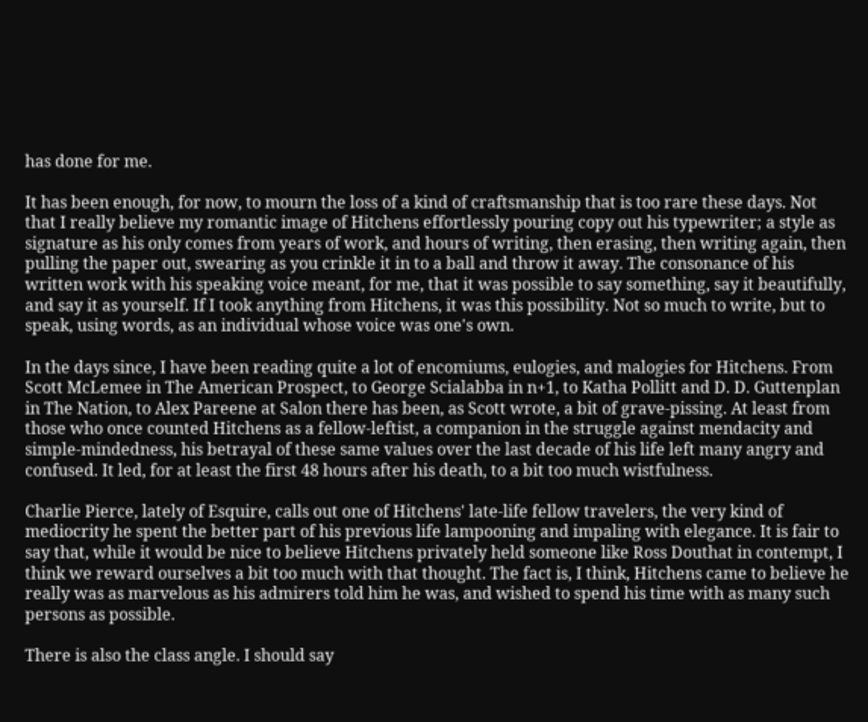has done for me.

It has been enough, for now, to mourn the loss of a kind of craftsmanship that is too rare these days. Not that I really believe my romantic image of Hitchens effortlessly pouring copy out his typewriter; a style as signature as his only comes from years of work, and hours of writing, then erasing, then writing again, then pulling the paper out, swearing as you crinkle it in to a ball and throw it away. The consonance of his written work with his speaking voice meant, for me, that it was possible to say something, say it beautifully, and say it as yourself. If I took anything from Hitchens, it was this possibility. Not so much to write, but to speak, using words, as an individual whose voice was one's own.

In the days since, I have been reading quite a lot of encomiums, eulogies, and malogies for Hitchens. From Scott McLemee in The American Prospect, to George Scialabba in n+1, to Katha Pollitt and D. D. Guttenplan in The Nation, to Alex Pareene at Salon there has been, as Scott wrote, a bit of grave-pissing. At least from those who once counted Hitchens as a fellow-leftist, a companion in the struggle against mendacity and simple-mindedness, his betrayal of these same values over the last decade of his life left many angry and confused. It led, for at least the first 48 hours after his death, to a bit too much wistfulness.

Charlie Pierce, lately of Esquire, calls out one of Hitchens' late-life fellow travelers, the very kind of mediocrity he spent the better part of his previous life lampooning and impaling with elegance. It is fair to say that, while it would be nice to believe Hitchens privately held someone like Ross Douthat in contempt, I think we reward ourselves a bit too much with that thought. The fact is, I think, Hitchens came to believe he really was as marvelous as his admirers told him he was, and wished to spend his time with as many such persons as possible.

There is also the class angle. I should say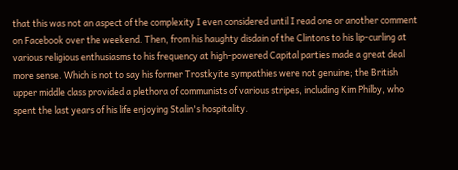that this was not an aspect of the complexity I even considered until I read one or another comment on Facebook over the weekend. Then, from his haughty disdain of the Clintons to his lip-curling at various religious enthusiasms to his frequency at high-powered Capital parties made a great deal more sense. Which is not to say his former Trostkyite sympathies were not genuine; the British upper middle class provided a plethora of communists of various stripes, including Kim Philby, who spent the last years of his life enjoying Stalin's hospitality.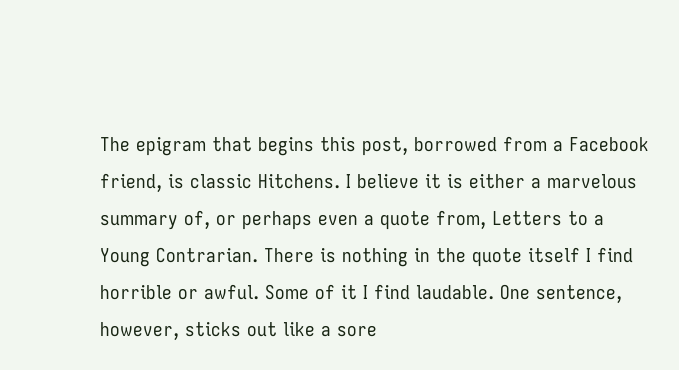The epigram that begins this post, borrowed from a Facebook friend, is classic Hitchens. I believe it is either a marvelous summary of, or perhaps even a quote from, Letters to a Young Contrarian. There is nothing in the quote itself I find horrible or awful. Some of it I find laudable. One sentence, however, sticks out like a sore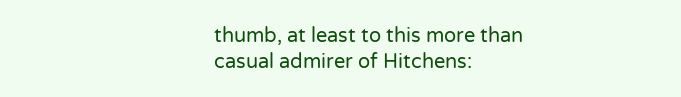thumb, at least to this more than casual admirer of Hitchens: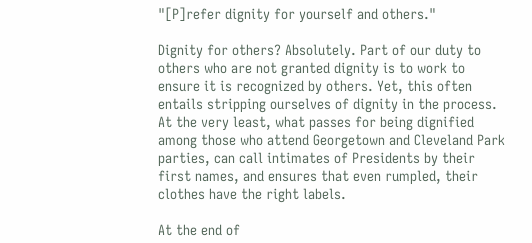"[P]refer dignity for yourself and others."

Dignity for others? Absolutely. Part of our duty to others who are not granted dignity is to work to ensure it is recognized by others. Yet, this often entails stripping ourselves of dignity in the process. At the very least, what passes for being dignified among those who attend Georgetown and Cleveland Park parties, can call intimates of Presidents by their first names, and ensures that even rumpled, their clothes have the right labels.

At the end of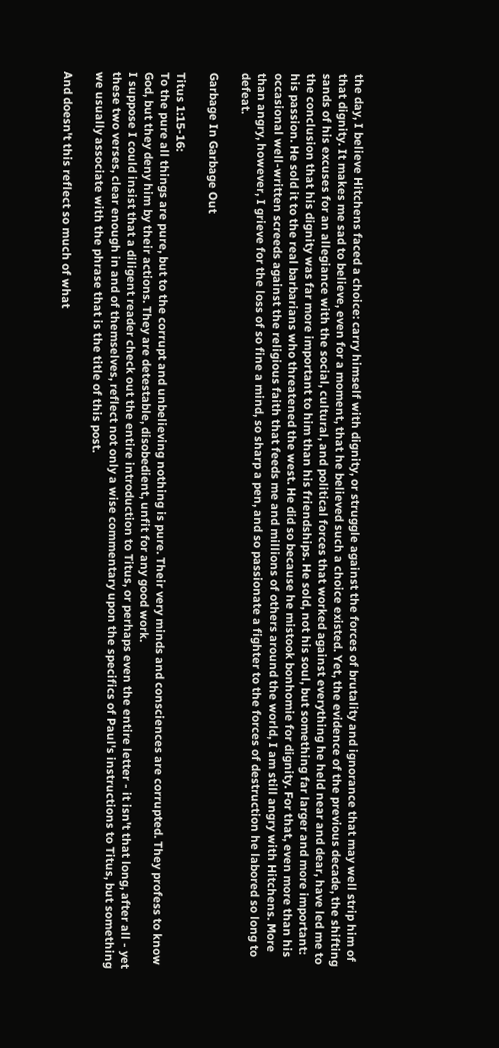the day, I believe Hitchens faced a choice: carry himself with dignity, or struggle against the forces of brutality and ignorance that may well strip him of that dignity. It makes me sad to believe, even for a moment, that he believed such a choice existed. Yet, the evidence of the previous decade, the shifting sands of his excuses for an allegiance with the social, cultural, and political forces that worked against everything he held near and dear, have led me to the conclusion that his dignity was far more important to him than his friendships. He sold, not his soul, but something far larger and more important: his passion. He sold it to the real barbarians who threatened the west. He did so because he mistook bonhomie for dignity. For that, even more than his occasional well-written screeds against the religious faith that feeds me and millions of others around the world, I am still angry with Hitchens. More than angry, however, I grieve for the loss of so fine a mind, so sharp a pen, and so passionate a fighter to the forces of destruction he labored so long to defeat.

Garbage In Garbage Out

Titus 1:15-16:
To the pure all things are pure, but to the corrupt and unbelieving nothing is pure. Their very minds and consciences are corrupted. They profess to know God, but they deny him by their actions. They are detestable, disobedient, unfit for any good work.
I suppose I could insist that a diligent reader check out the entire introduction to Titus, or perhaps even the entire letter - it isn't that long, after all - yet these two verses, clear enough in and of themselves, reflect not only a wise commentary upon the specifics of Paul's instructions to Titus, but something we usually associate with the phrase that is the title of this post.

And doesn't this reflect so much of what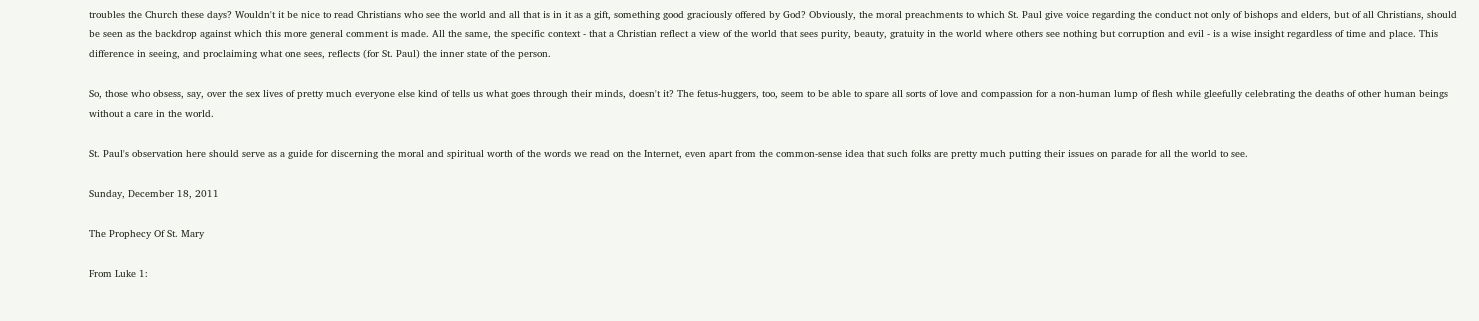troubles the Church these days? Wouldn't it be nice to read Christians who see the world and all that is in it as a gift, something good graciously offered by God? Obviously, the moral preachments to which St. Paul give voice regarding the conduct not only of bishops and elders, but of all Christians, should be seen as the backdrop against which this more general comment is made. All the same, the specific context - that a Christian reflect a view of the world that sees purity, beauty, gratuity in the world where others see nothing but corruption and evil - is a wise insight regardless of time and place. This difference in seeing, and proclaiming what one sees, reflects (for St. Paul) the inner state of the person.

So, those who obsess, say, over the sex lives of pretty much everyone else kind of tells us what goes through their minds, doesn't it? The fetus-huggers, too, seem to be able to spare all sorts of love and compassion for a non-human lump of flesh while gleefully celebrating the deaths of other human beings without a care in the world.

St. Paul's observation here should serve as a guide for discerning the moral and spiritual worth of the words we read on the Internet, even apart from the common-sense idea that such folks are pretty much putting their issues on parade for all the world to see.

Sunday, December 18, 2011

The Prophecy Of St. Mary

From Luke 1: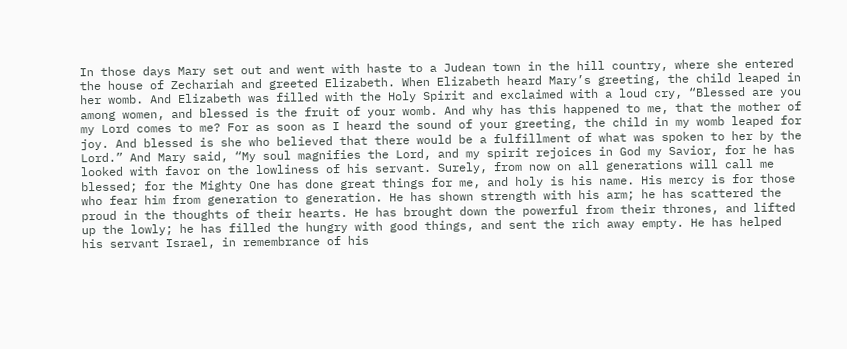In those days Mary set out and went with haste to a Judean town in the hill country, where she entered the house of Zechariah and greeted Elizabeth. When Elizabeth heard Mary’s greeting, the child leaped in her womb. And Elizabeth was filled with the Holy Spirit and exclaimed with a loud cry, “Blessed are you among women, and blessed is the fruit of your womb. And why has this happened to me, that the mother of my Lord comes to me? For as soon as I heard the sound of your greeting, the child in my womb leaped for joy. And blessed is she who believed that there would be a fulfillment of what was spoken to her by the Lord.” And Mary said, “My soul magnifies the Lord, and my spirit rejoices in God my Savior, for he has looked with favor on the lowliness of his servant. Surely, from now on all generations will call me blessed; for the Mighty One has done great things for me, and holy is his name. His mercy is for those who fear him from generation to generation. He has shown strength with his arm; he has scattered the proud in the thoughts of their hearts. He has brought down the powerful from their thrones, and lifted up the lowly; he has filled the hungry with good things, and sent the rich away empty. He has helped his servant Israel, in remembrance of his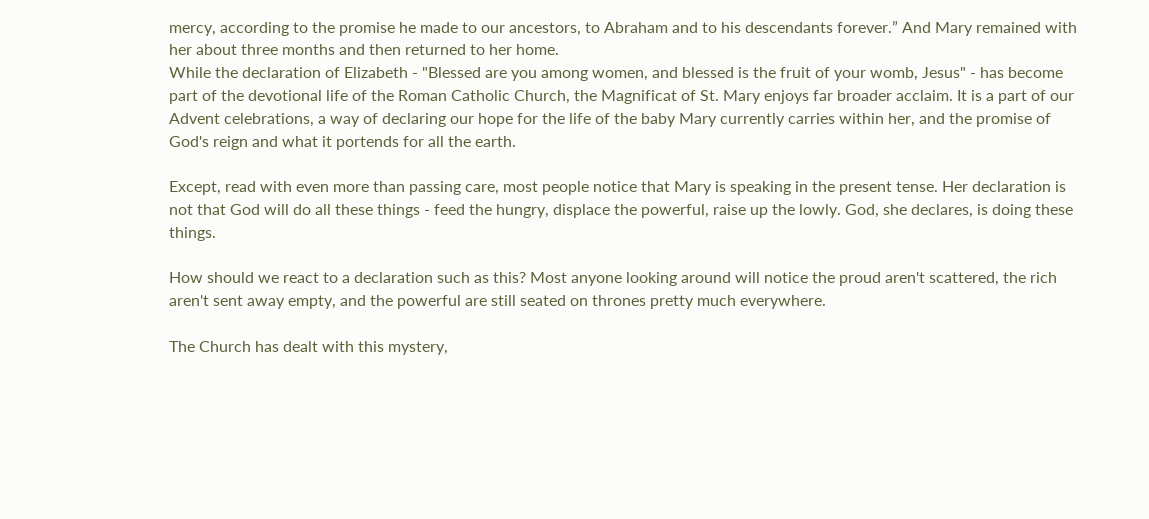mercy, according to the promise he made to our ancestors, to Abraham and to his descendants forever.” And Mary remained with her about three months and then returned to her home.
While the declaration of Elizabeth - "Blessed are you among women, and blessed is the fruit of your womb, Jesus" - has become part of the devotional life of the Roman Catholic Church, the Magnificat of St. Mary enjoys far broader acclaim. It is a part of our Advent celebrations, a way of declaring our hope for the life of the baby Mary currently carries within her, and the promise of God's reign and what it portends for all the earth.

Except, read with even more than passing care, most people notice that Mary is speaking in the present tense. Her declaration is not that God will do all these things - feed the hungry, displace the powerful, raise up the lowly. God, she declares, is doing these things.

How should we react to a declaration such as this? Most anyone looking around will notice the proud aren't scattered, the rich aren't sent away empty, and the powerful are still seated on thrones pretty much everywhere.

The Church has dealt with this mystery,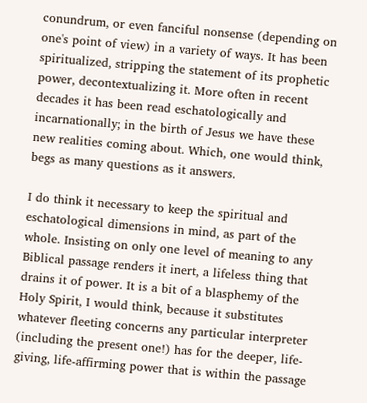conundrum, or even fanciful nonsense (depending on one's point of view) in a variety of ways. It has been spiritualized, stripping the statement of its prophetic power, decontextualizing it. More often in recent decades it has been read eschatologically and incarnationally; in the birth of Jesus we have these new realities coming about. Which, one would think, begs as many questions as it answers.

I do think it necessary to keep the spiritual and eschatological dimensions in mind, as part of the whole. Insisting on only one level of meaning to any Biblical passage renders it inert, a lifeless thing that drains it of power. It is a bit of a blasphemy of the Holy Spirit, I would think, because it substitutes whatever fleeting concerns any particular interpreter (including the present one!) has for the deeper, life-giving, life-affirming power that is within the passage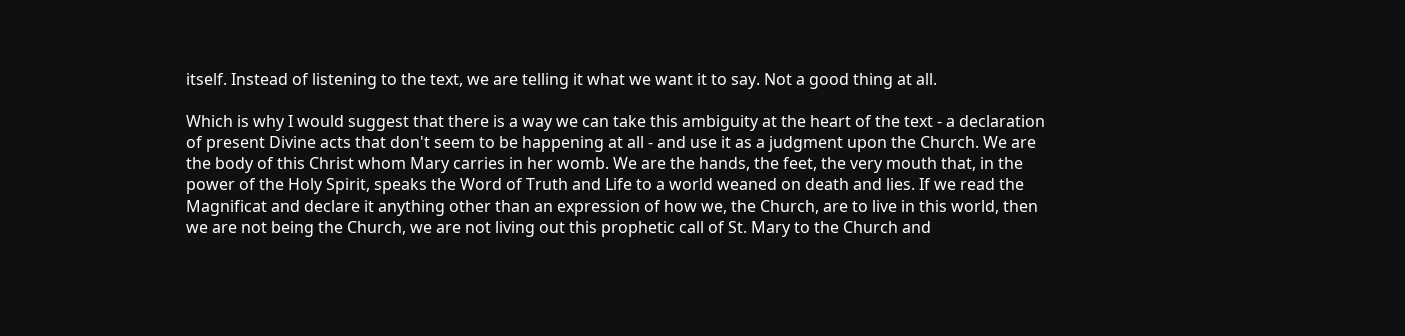itself. Instead of listening to the text, we are telling it what we want it to say. Not a good thing at all.

Which is why I would suggest that there is a way we can take this ambiguity at the heart of the text - a declaration of present Divine acts that don't seem to be happening at all - and use it as a judgment upon the Church. We are the body of this Christ whom Mary carries in her womb. We are the hands, the feet, the very mouth that, in the power of the Holy Spirit, speaks the Word of Truth and Life to a world weaned on death and lies. If we read the Magnificat and declare it anything other than an expression of how we, the Church, are to live in this world, then we are not being the Church, we are not living out this prophetic call of St. Mary to the Church and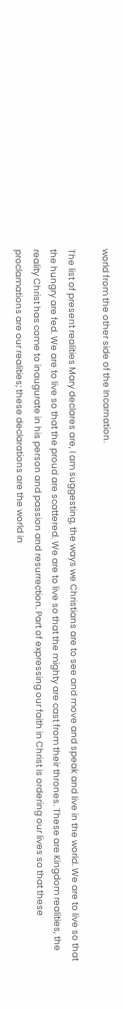world from the other side of the Incarnation.

The list of present realities Mary declares are, I am suggesting, the ways we Christians are to see and move and speak and live in the world. We are to live so that the hungry are fed. We are to live so that the proud are scattered. We are to live so that the mighty are cast from their thrones. These are Kingdom realities, the reality Christ has come to inaugurate in his person and passion and resurrection. Part of expressing our faith in Christ is ordering our lives so that these proclamations are our realities; these declarations are the world in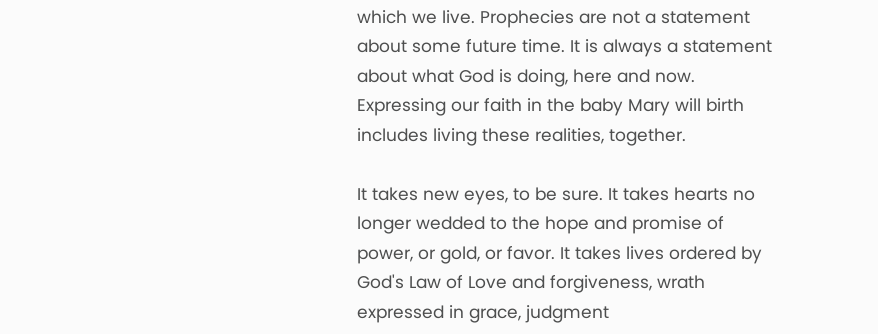which we live. Prophecies are not a statement about some future time. It is always a statement about what God is doing, here and now. Expressing our faith in the baby Mary will birth includes living these realities, together.

It takes new eyes, to be sure. It takes hearts no longer wedded to the hope and promise of power, or gold, or favor. It takes lives ordered by God's Law of Love and forgiveness, wrath expressed in grace, judgment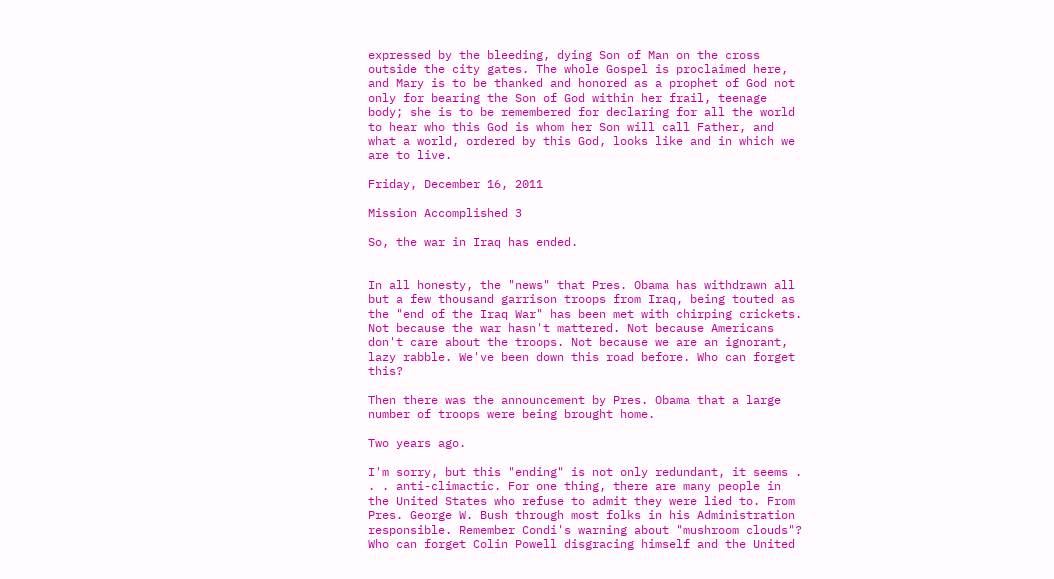expressed by the bleeding, dying Son of Man on the cross outside the city gates. The whole Gospel is proclaimed here, and Mary is to be thanked and honored as a prophet of God not only for bearing the Son of God within her frail, teenage body; she is to be remembered for declaring for all the world to hear who this God is whom her Son will call Father, and what a world, ordered by this God, looks like and in which we are to live.

Friday, December 16, 2011

Mission Accomplished 3

So, the war in Iraq has ended.


In all honesty, the "news" that Pres. Obama has withdrawn all but a few thousand garrison troops from Iraq, being touted as the "end of the Iraq War" has been met with chirping crickets. Not because the war hasn't mattered. Not because Americans don't care about the troops. Not because we are an ignorant, lazy rabble. We've been down this road before. Who can forget this?

Then there was the announcement by Pres. Obama that a large number of troops were being brought home.

Two years ago.

I'm sorry, but this "ending" is not only redundant, it seems . . . anti-climactic. For one thing, there are many people in the United States who refuse to admit they were lied to. From Pres. George W. Bush through most folks in his Administration responsible. Remember Condi's warning about "mushroom clouds"? Who can forget Colin Powell disgracing himself and the United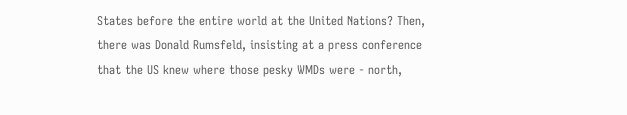States before the entire world at the United Nations? Then, there was Donald Rumsfeld, insisting at a press conference that the US knew where those pesky WMDs were - north,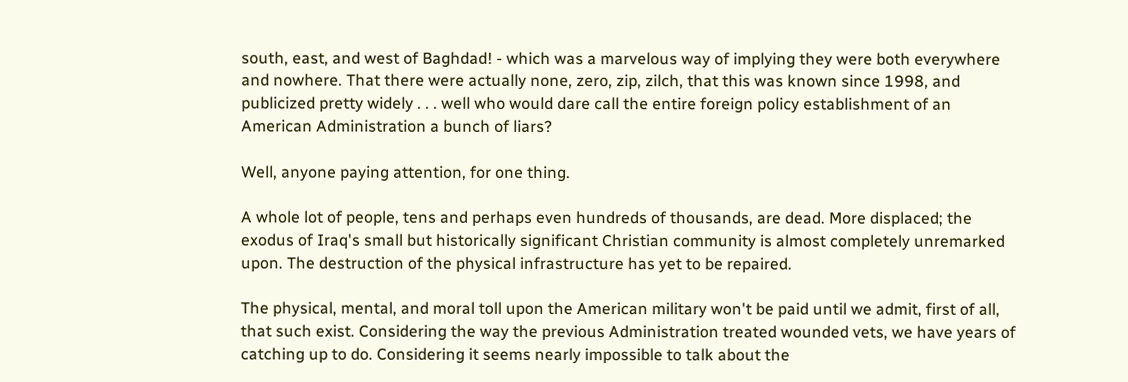south, east, and west of Baghdad! - which was a marvelous way of implying they were both everywhere and nowhere. That there were actually none, zero, zip, zilch, that this was known since 1998, and publicized pretty widely . . . well who would dare call the entire foreign policy establishment of an American Administration a bunch of liars?

Well, anyone paying attention, for one thing.

A whole lot of people, tens and perhaps even hundreds of thousands, are dead. More displaced; the exodus of Iraq's small but historically significant Christian community is almost completely unremarked upon. The destruction of the physical infrastructure has yet to be repaired.

The physical, mental, and moral toll upon the American military won't be paid until we admit, first of all, that such exist. Considering the way the previous Administration treated wounded vets, we have years of catching up to do. Considering it seems nearly impossible to talk about the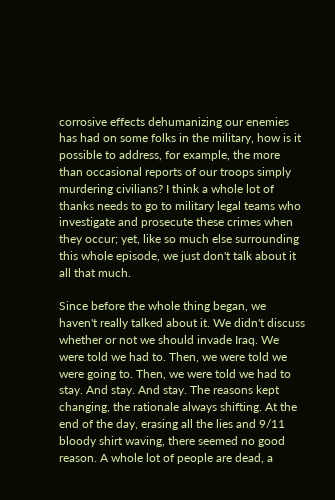corrosive effects dehumanizing our enemies has had on some folks in the military, how is it possible to address, for example, the more than occasional reports of our troops simply murdering civilians? I think a whole lot of thanks needs to go to military legal teams who investigate and prosecute these crimes when they occur; yet, like so much else surrounding this whole episode, we just don't talk about it all that much.

Since before the whole thing began, we haven't really talked about it. We didn't discuss whether or not we should invade Iraq. We were told we had to. Then, we were told we were going to. Then, we were told we had to stay. And stay. And stay. The reasons kept changing, the rationale always shifting. At the end of the day, erasing all the lies and 9/11 bloody shirt waving, there seemed no good reason. A whole lot of people are dead, a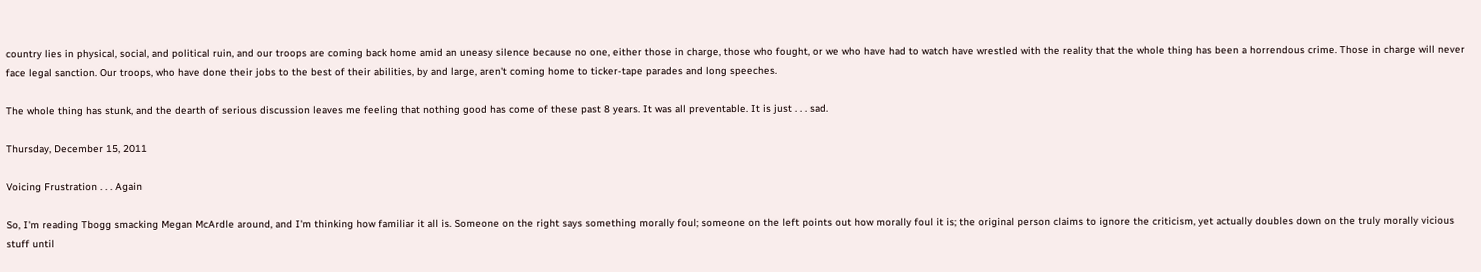country lies in physical, social, and political ruin, and our troops are coming back home amid an uneasy silence because no one, either those in charge, those who fought, or we who have had to watch have wrestled with the reality that the whole thing has been a horrendous crime. Those in charge will never face legal sanction. Our troops, who have done their jobs to the best of their abilities, by and large, aren't coming home to ticker-tape parades and long speeches.

The whole thing has stunk, and the dearth of serious discussion leaves me feeling that nothing good has come of these past 8 years. It was all preventable. It is just . . . sad.

Thursday, December 15, 2011

Voicing Frustration . . . Again

So, I'm reading Tbogg smacking Megan McArdle around, and I'm thinking how familiar it all is. Someone on the right says something morally foul; someone on the left points out how morally foul it is; the original person claims to ignore the criticism, yet actually doubles down on the truly morally vicious stuff until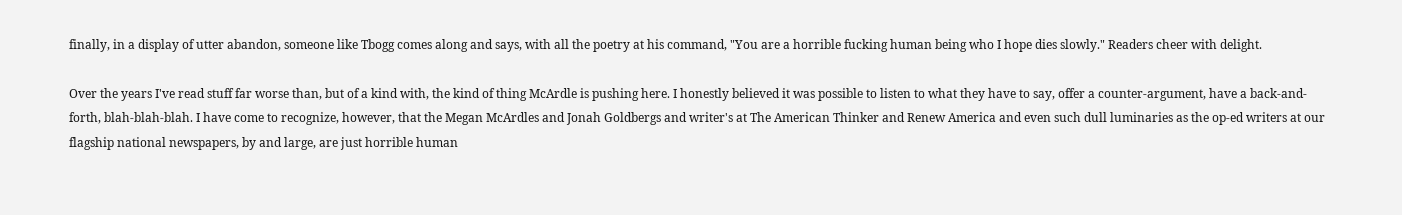finally, in a display of utter abandon, someone like Tbogg comes along and says, with all the poetry at his command, "You are a horrible fucking human being who I hope dies slowly." Readers cheer with delight.

Over the years I've read stuff far worse than, but of a kind with, the kind of thing McArdle is pushing here. I honestly believed it was possible to listen to what they have to say, offer a counter-argument, have a back-and-forth, blah-blah-blah. I have come to recognize, however, that the Megan McArdles and Jonah Goldbergs and writer's at The American Thinker and Renew America and even such dull luminaries as the op-ed writers at our flagship national newspapers, by and large, are just horrible human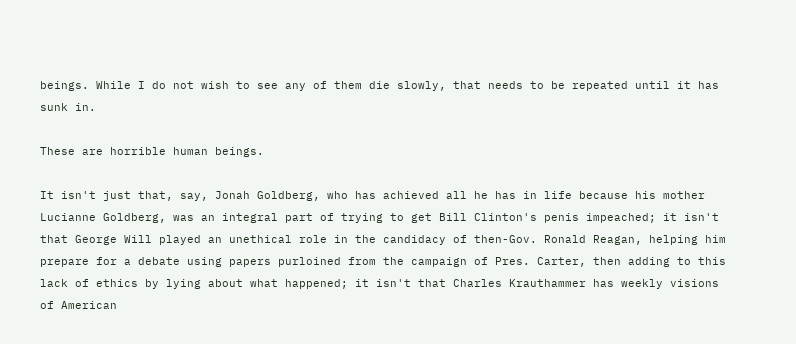beings. While I do not wish to see any of them die slowly, that needs to be repeated until it has sunk in.

These are horrible human beings.

It isn't just that, say, Jonah Goldberg, who has achieved all he has in life because his mother Lucianne Goldberg, was an integral part of trying to get Bill Clinton's penis impeached; it isn't that George Will played an unethical role in the candidacy of then-Gov. Ronald Reagan, helping him prepare for a debate using papers purloined from the campaign of Pres. Carter, then adding to this lack of ethics by lying about what happened; it isn't that Charles Krauthammer has weekly visions of American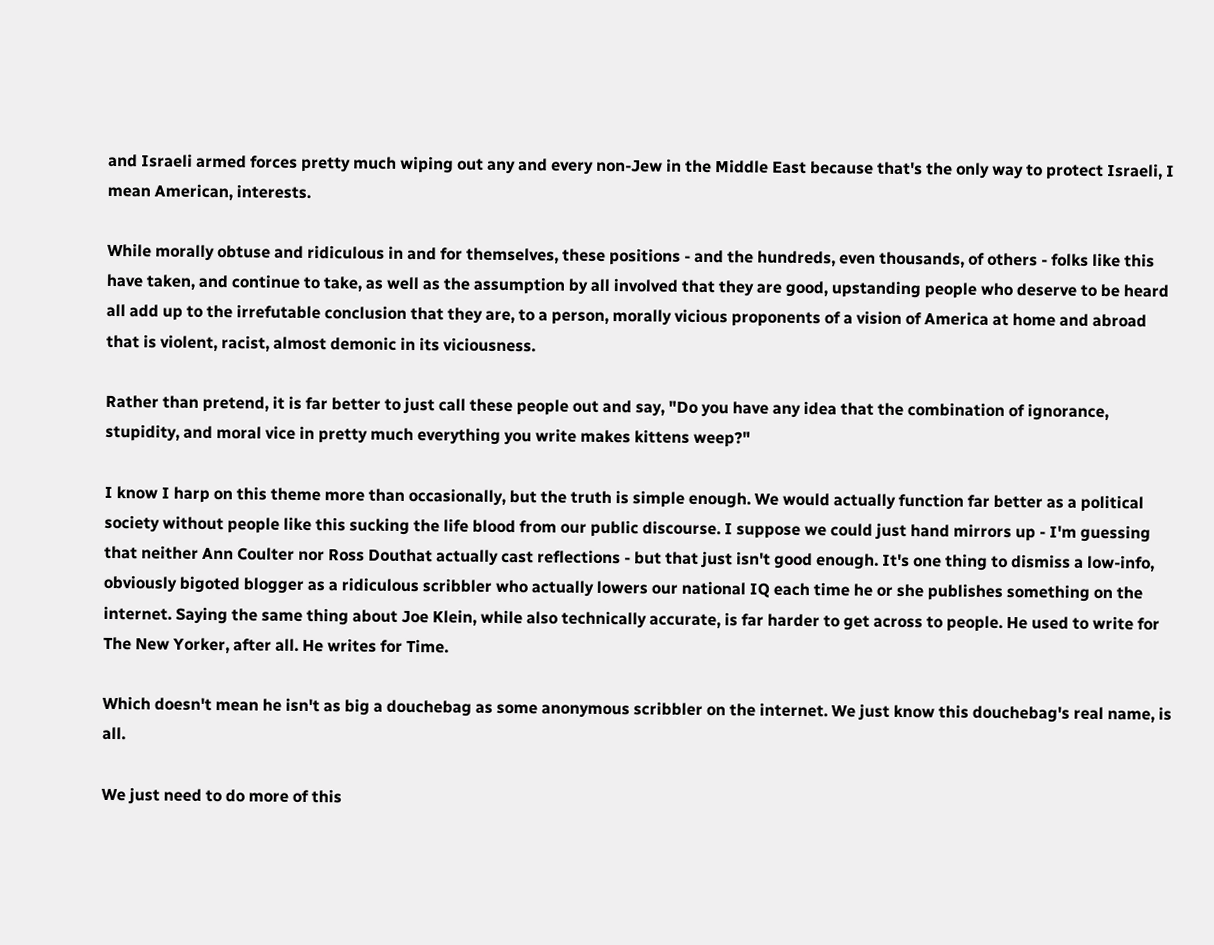and Israeli armed forces pretty much wiping out any and every non-Jew in the Middle East because that's the only way to protect Israeli, I mean American, interests.

While morally obtuse and ridiculous in and for themselves, these positions - and the hundreds, even thousands, of others - folks like this have taken, and continue to take, as well as the assumption by all involved that they are good, upstanding people who deserve to be heard all add up to the irrefutable conclusion that they are, to a person, morally vicious proponents of a vision of America at home and abroad that is violent, racist, almost demonic in its viciousness.

Rather than pretend, it is far better to just call these people out and say, "Do you have any idea that the combination of ignorance, stupidity, and moral vice in pretty much everything you write makes kittens weep?"

I know I harp on this theme more than occasionally, but the truth is simple enough. We would actually function far better as a political society without people like this sucking the life blood from our public discourse. I suppose we could just hand mirrors up - I'm guessing that neither Ann Coulter nor Ross Douthat actually cast reflections - but that just isn't good enough. It's one thing to dismiss a low-info, obviously bigoted blogger as a ridiculous scribbler who actually lowers our national IQ each time he or she publishes something on the internet. Saying the same thing about Joe Klein, while also technically accurate, is far harder to get across to people. He used to write for The New Yorker, after all. He writes for Time.

Which doesn't mean he isn't as big a douchebag as some anonymous scribbler on the internet. We just know this douchebag's real name, is all.

We just need to do more of this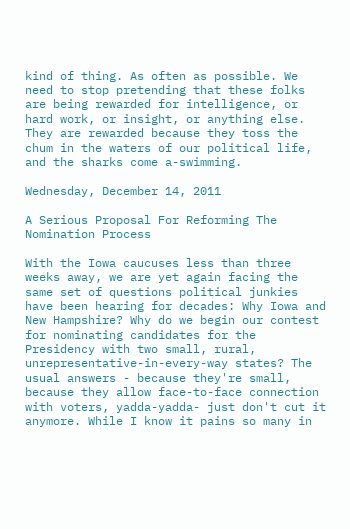kind of thing. As often as possible. We need to stop pretending that these folks are being rewarded for intelligence, or hard work, or insight, or anything else. They are rewarded because they toss the chum in the waters of our political life, and the sharks come a-swimming.

Wednesday, December 14, 2011

A Serious Proposal For Reforming The Nomination Process

With the Iowa caucuses less than three weeks away, we are yet again facing the same set of questions political junkies have been hearing for decades: Why Iowa and New Hampshire? Why do we begin our contest for nominating candidates for the Presidency with two small, rural, unrepresentative-in-every-way states? The usual answers - because they're small, because they allow face-to-face connection with voters, yadda-yadda- just don't cut it anymore. While I know it pains so many in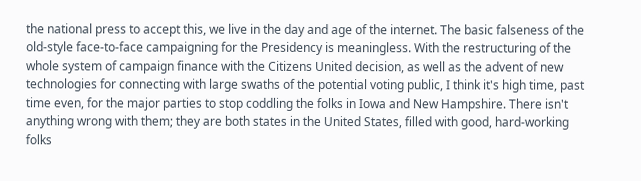the national press to accept this, we live in the day and age of the internet. The basic falseness of the old-style face-to-face campaigning for the Presidency is meaningless. With the restructuring of the whole system of campaign finance with the Citizens United decision, as well as the advent of new technologies for connecting with large swaths of the potential voting public, I think it's high time, past time even, for the major parties to stop coddling the folks in Iowa and New Hampshire. There isn't anything wrong with them; they are both states in the United States, filled with good, hard-working folks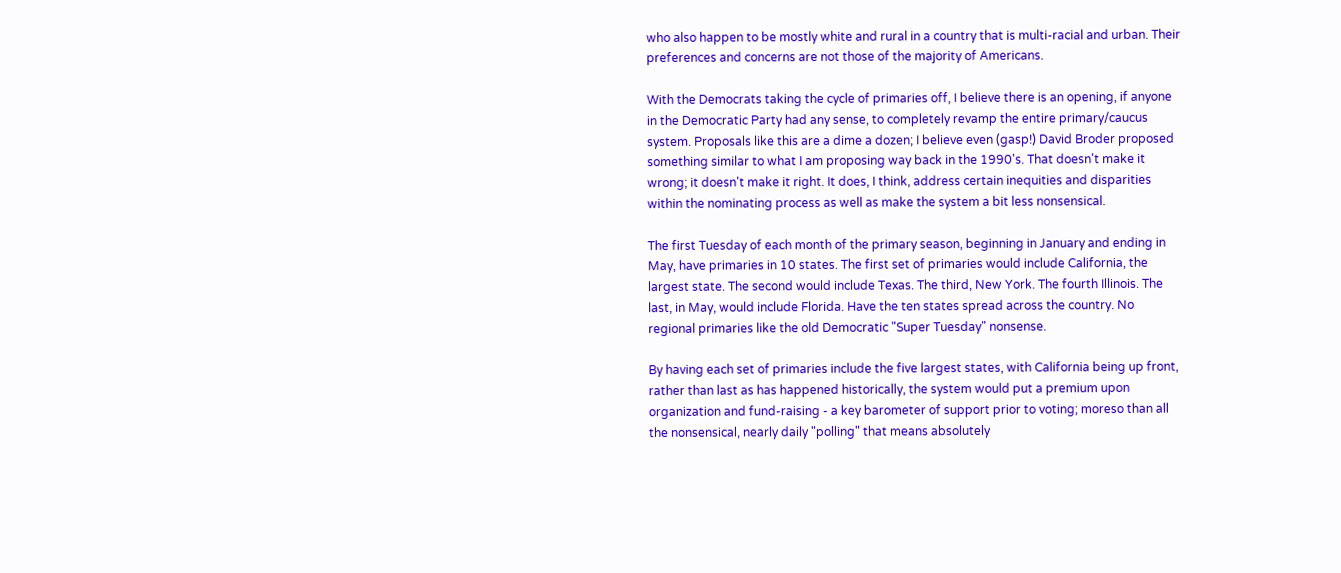who also happen to be mostly white and rural in a country that is multi-racial and urban. Their preferences and concerns are not those of the majority of Americans.

With the Democrats taking the cycle of primaries off, I believe there is an opening, if anyone in the Democratic Party had any sense, to completely revamp the entire primary/caucus system. Proposals like this are a dime a dozen; I believe even (gasp!) David Broder proposed something similar to what I am proposing way back in the 1990's. That doesn't make it wrong; it doesn't make it right. It does, I think, address certain inequities and disparities within the nominating process as well as make the system a bit less nonsensical.

The first Tuesday of each month of the primary season, beginning in January and ending in May, have primaries in 10 states. The first set of primaries would include California, the largest state. The second would include Texas. The third, New York. The fourth Illinois. The last, in May, would include Florida. Have the ten states spread across the country. No regional primaries like the old Democratic "Super Tuesday" nonsense.

By having each set of primaries include the five largest states, with California being up front, rather than last as has happened historically, the system would put a premium upon organization and fund-raising - a key barometer of support prior to voting; moreso than all the nonsensical, nearly daily "polling" that means absolutely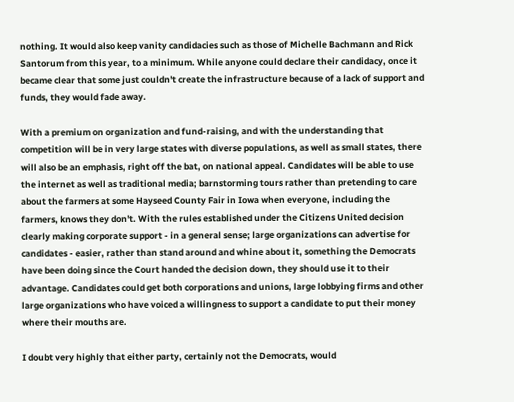nothing. It would also keep vanity candidacies such as those of Michelle Bachmann and Rick Santorum from this year, to a minimum. While anyone could declare their candidacy, once it became clear that some just couldn't create the infrastructure because of a lack of support and funds, they would fade away.

With a premium on organization and fund-raising, and with the understanding that competition will be in very large states with diverse populations, as well as small states, there will also be an emphasis, right off the bat, on national appeal. Candidates will be able to use the internet as well as traditional media; barnstorming tours rather than pretending to care about the farmers at some Hayseed County Fair in Iowa when everyone, including the farmers, knows they don't. With the rules established under the Citizens United decision clearly making corporate support - in a general sense; large organizations can advertise for candidates - easier, rather than stand around and whine about it, something the Democrats have been doing since the Court handed the decision down, they should use it to their advantage. Candidates could get both corporations and unions, large lobbying firms and other large organizations who have voiced a willingness to support a candidate to put their money where their mouths are.

I doubt very highly that either party, certainly not the Democrats, would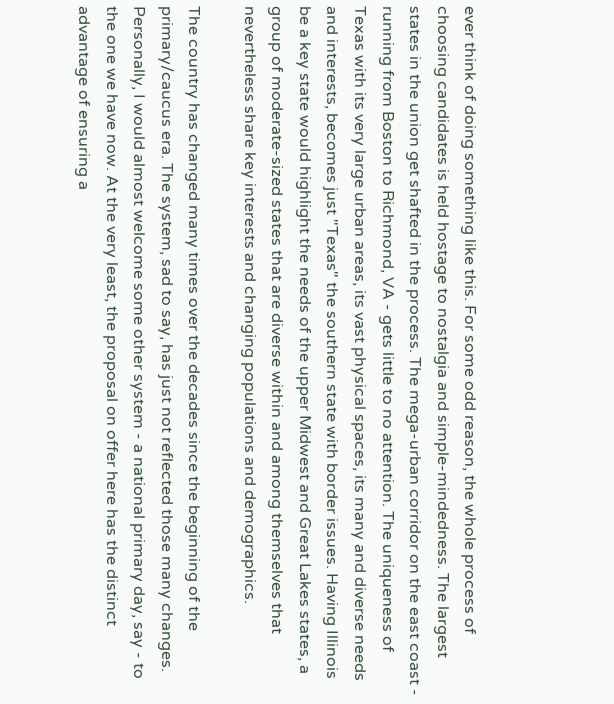ever think of doing something like this. For some odd reason, the whole process of choosing candidates is held hostage to nostalgia and simple-mindedness. The largest states in the union get shafted in the process. The mega-urban corridor on the east coast - running from Boston to Richmond, VA - gets little to no attention. The uniqueness of Texas with its very large urban areas, its vast physical spaces, its many and diverse needs and interests, becomes just "Texas" the southern state with border issues. Having Illinois be a key state would highlight the needs of the upper Midwest and Great Lakes states, a group of moderate-sized states that are diverse within and among themselves that nevertheless share key interests and changing populations and demographics.

The country has changed many times over the decades since the beginning of the primary/caucus era. The system, sad to say, has just not reflected those many changes. Personally, I would almost welcome some other system - a national primary day, say - to the one we have now. At the very least, the proposal on offer here has the distinct advantage of ensuring a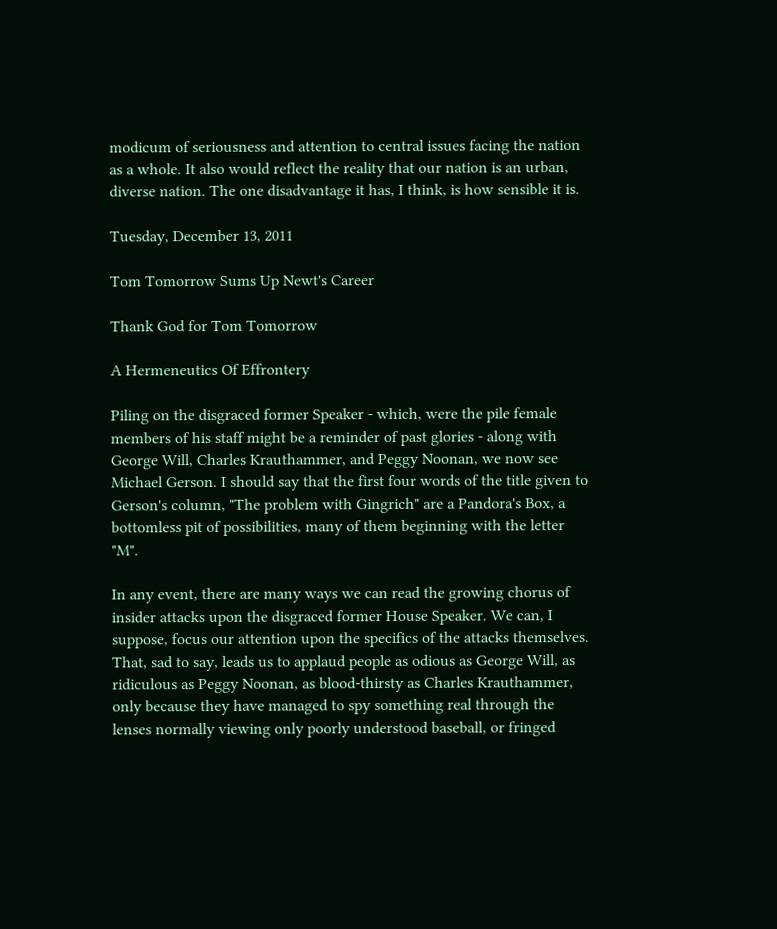modicum of seriousness and attention to central issues facing the nation as a whole. It also would reflect the reality that our nation is an urban, diverse nation. The one disadvantage it has, I think, is how sensible it is.

Tuesday, December 13, 2011

Tom Tomorrow Sums Up Newt's Career

Thank God for Tom Tomorrow

A Hermeneutics Of Effrontery

Piling on the disgraced former Speaker - which, were the pile female members of his staff might be a reminder of past glories - along with George Will, Charles Krauthammer, and Peggy Noonan, we now see Michael Gerson. I should say that the first four words of the title given to Gerson's column, "The problem with Gingrich" are a Pandora's Box, a bottomless pit of possibilities, many of them beginning with the letter "M".

In any event, there are many ways we can read the growing chorus of insider attacks upon the disgraced former House Speaker. We can, I suppose, focus our attention upon the specifics of the attacks themselves. That, sad to say, leads us to applaud people as odious as George Will, as ridiculous as Peggy Noonan, as blood-thirsty as Charles Krauthammer, only because they have managed to spy something real through the lenses normally viewing only poorly understood baseball, or fringed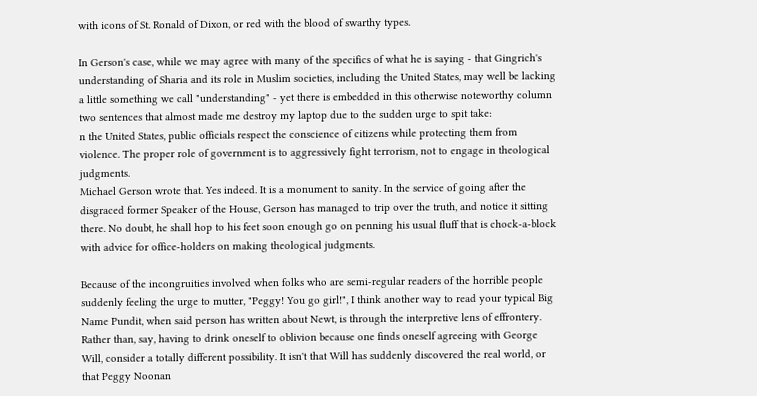with icons of St. Ronald of Dixon, or red with the blood of swarthy types.

In Gerson's case, while we may agree with many of the specifics of what he is saying - that Gingrich's understanding of Sharia and its role in Muslim societies, including the United States, may well be lacking a little something we call "understanding" - yet there is embedded in this otherwise noteworthy column two sentences that almost made me destroy my laptop due to the sudden urge to spit take:
n the United States, public officials respect the conscience of citizens while protecting them from violence. The proper role of government is to aggressively fight terrorism, not to engage in theological judgments.
Michael Gerson wrote that. Yes indeed. It is a monument to sanity. In the service of going after the disgraced former Speaker of the House, Gerson has managed to trip over the truth, and notice it sitting there. No doubt, he shall hop to his feet soon enough go on penning his usual fluff that is chock-a-block with advice for office-holders on making theological judgments.

Because of the incongruities involved when folks who are semi-regular readers of the horrible people suddenly feeling the urge to mutter, "Peggy! You go girl!", I think another way to read your typical Big Name Pundit, when said person has written about Newt, is through the interpretive lens of effrontery. Rather than, say, having to drink oneself to oblivion because one finds oneself agreeing with George Will, consider a totally different possibility. It isn't that Will has suddenly discovered the real world, or that Peggy Noonan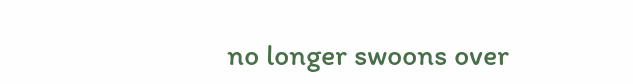no longer swoons over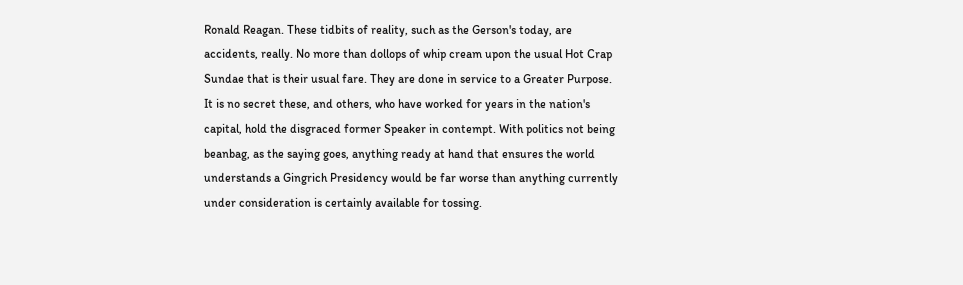Ronald Reagan. These tidbits of reality, such as the Gerson's today, are accidents, really. No more than dollops of whip cream upon the usual Hot Crap Sundae that is their usual fare. They are done in service to a Greater Purpose. It is no secret these, and others, who have worked for years in the nation's capital, hold the disgraced former Speaker in contempt. With politics not being beanbag, as the saying goes, anything ready at hand that ensures the world understands a Gingrich Presidency would be far worse than anything currently under consideration is certainly available for tossing.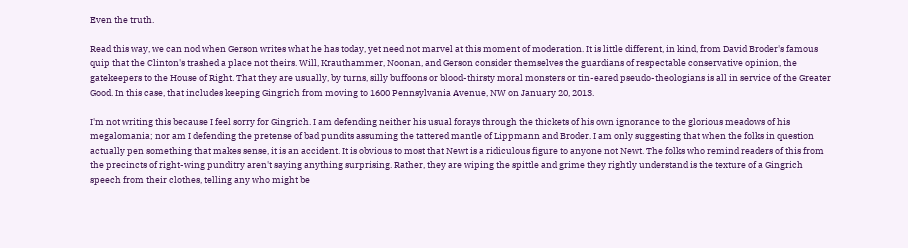Even the truth.

Read this way, we can nod when Gerson writes what he has today, yet need not marvel at this moment of moderation. It is little different, in kind, from David Broder's famous quip that the Clinton's trashed a place not theirs. Will, Krauthammer, Noonan, and Gerson consider themselves the guardians of respectable conservative opinion, the gatekeepers to the House of Right. That they are usually, by turns, silly buffoons or blood-thirsty moral monsters or tin-eared pseudo-theologians is all in service of the Greater Good. In this case, that includes keeping Gingrich from moving to 1600 Pennsylvania Avenue, NW on January 20, 2013.

I'm not writing this because I feel sorry for Gingrich. I am defending neither his usual forays through the thickets of his own ignorance to the glorious meadows of his megalomania; nor am I defending the pretense of bad pundits assuming the tattered mantle of Lippmann and Broder. I am only suggesting that when the folks in question actually pen something that makes sense, it is an accident. It is obvious to most that Newt is a ridiculous figure to anyone not Newt. The folks who remind readers of this from the precincts of right-wing punditry aren't saying anything surprising. Rather, they are wiping the spittle and grime they rightly understand is the texture of a Gingrich speech from their clothes, telling any who might be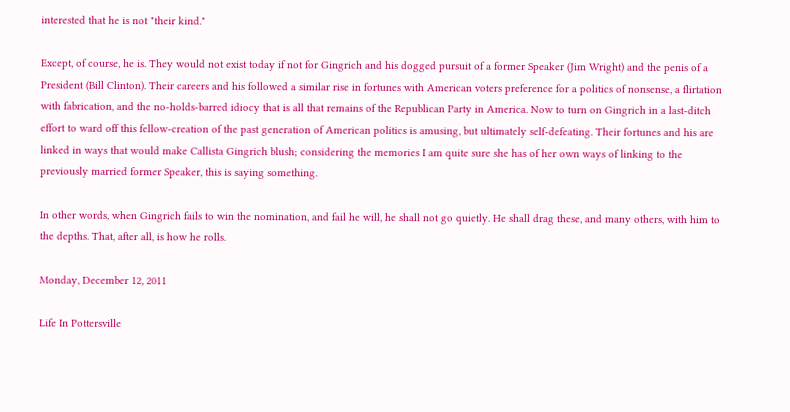interested that he is not "their kind."

Except, of course, he is. They would not exist today if not for Gingrich and his dogged pursuit of a former Speaker (Jim Wright) and the penis of a President (Bill Clinton). Their careers and his followed a similar rise in fortunes with American voters preference for a politics of nonsense, a flirtation with fabrication, and the no-holds-barred idiocy that is all that remains of the Republican Party in America. Now to turn on Gingrich in a last-ditch effort to ward off this fellow-creation of the past generation of American politics is amusing, but ultimately self-defeating. Their fortunes and his are linked in ways that would make Callista Gingrich blush; considering the memories I am quite sure she has of her own ways of linking to the previously married former Speaker, this is saying something.

In other words, when Gingrich fails to win the nomination, and fail he will, he shall not go quietly. He shall drag these, and many others, with him to the depths. That, after all, is how he rolls.

Monday, December 12, 2011

Life In Pottersville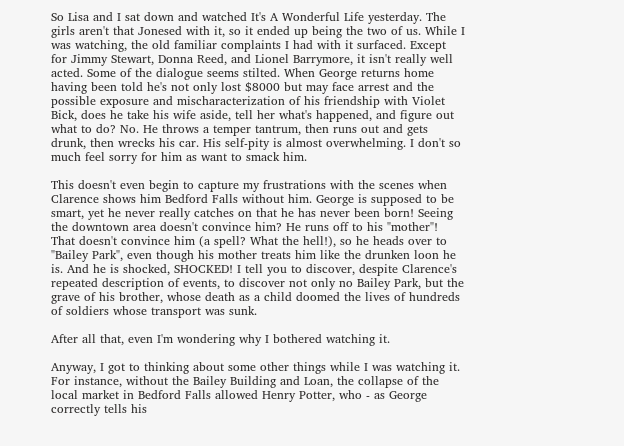So Lisa and I sat down and watched It's A Wonderful Life yesterday. The girls aren't that Jonesed with it, so it ended up being the two of us. While I was watching, the old familiar complaints I had with it surfaced. Except for Jimmy Stewart, Donna Reed, and Lionel Barrymore, it isn't really well acted. Some of the dialogue seems stilted. When George returns home having been told he's not only lost $8000 but may face arrest and the possible exposure and mischaracterization of his friendship with Violet Bick, does he take his wife aside, tell her what's happened, and figure out what to do? No. He throws a temper tantrum, then runs out and gets drunk, then wrecks his car. His self-pity is almost overwhelming. I don't so much feel sorry for him as want to smack him.

This doesn't even begin to capture my frustrations with the scenes when Clarence shows him Bedford Falls without him. George is supposed to be smart, yet he never really catches on that he has never been born! Seeing the downtown area doesn't convince him? He runs off to his "mother"! That doesn't convince him (a spell? What the hell!), so he heads over to "Bailey Park", even though his mother treats him like the drunken loon he is. And he is shocked, SHOCKED! I tell you to discover, despite Clarence's repeated description of events, to discover not only no Bailey Park, but the grave of his brother, whose death as a child doomed the lives of hundreds of soldiers whose transport was sunk.

After all that, even I'm wondering why I bothered watching it.

Anyway, I got to thinking about some other things while I was watching it. For instance, without the Bailey Building and Loan, the collapse of the local market in Bedford Falls allowed Henry Potter, who - as George correctly tells his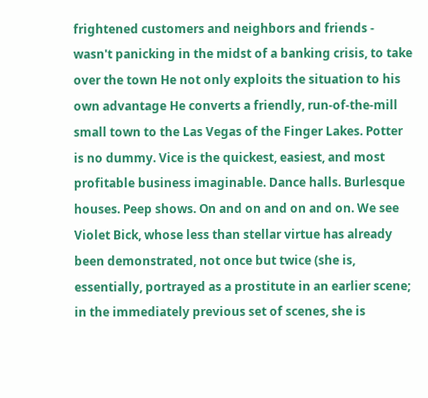frightened customers and neighbors and friends - wasn't panicking in the midst of a banking crisis, to take over the town He not only exploits the situation to his own advantage He converts a friendly, run-of-the-mill small town to the Las Vegas of the Finger Lakes. Potter is no dummy. Vice is the quickest, easiest, and most profitable business imaginable. Dance halls. Burlesque houses. Peep shows. On and on and on and on. We see Violet Bick, whose less than stellar virtue has already been demonstrated, not once but twice (she is, essentially, portrayed as a prostitute in an earlier scene; in the immediately previous set of scenes, she is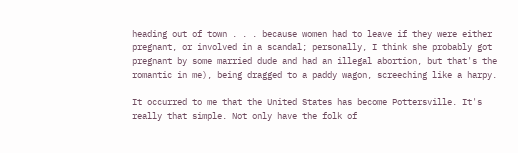heading out of town . . . because women had to leave if they were either pregnant, or involved in a scandal; personally, I think she probably got pregnant by some married dude and had an illegal abortion, but that's the romantic in me), being dragged to a paddy wagon, screeching like a harpy.

It occurred to me that the United States has become Pottersville. It's really that simple. Not only have the folk of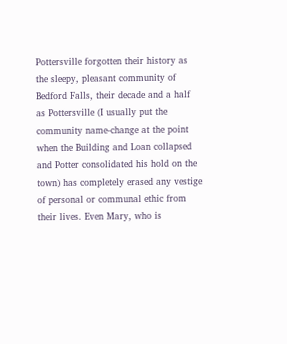Pottersville forgotten their history as the sleepy, pleasant community of Bedford Falls, their decade and a half as Pottersville (I usually put the community name-change at the point when the Building and Loan collapsed and Potter consolidated his hold on the town) has completely erased any vestige of personal or communal ethic from their lives. Even Mary, who is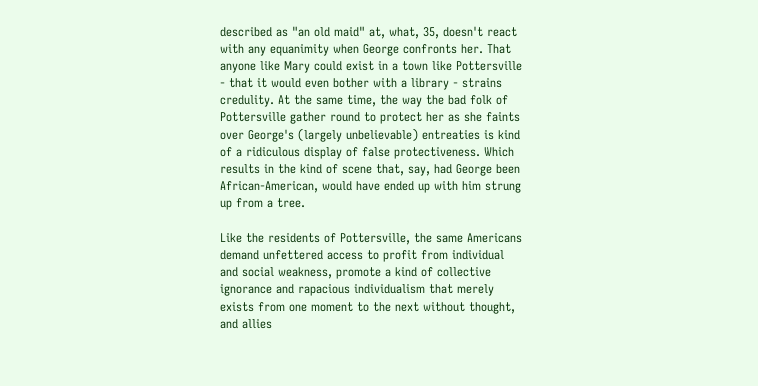described as "an old maid" at, what, 35, doesn't react with any equanimity when George confronts her. That anyone like Mary could exist in a town like Pottersville - that it would even bother with a library - strains credulity. At the same time, the way the bad folk of Pottersville gather round to protect her as she faints over George's (largely unbelievable) entreaties is kind of a ridiculous display of false protectiveness. Which results in the kind of scene that, say, had George been African-American, would have ended up with him strung up from a tree.

Like the residents of Pottersville, the same Americans demand unfettered access to profit from individual and social weakness, promote a kind of collective ignorance and rapacious individualism that merely exists from one moment to the next without thought, and allies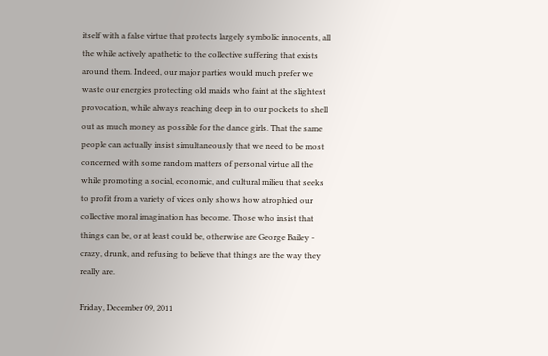itself with a false virtue that protects largely symbolic innocents, all the while actively apathetic to the collective suffering that exists around them. Indeed, our major parties would much prefer we waste our energies protecting old maids who faint at the slightest provocation, while always reaching deep in to our pockets to shell out as much money as possible for the dance girls. That the same people can actually insist simultaneously that we need to be most concerned with some random matters of personal virtue all the while promoting a social, economic, and cultural milieu that seeks to profit from a variety of vices only shows how atrophied our collective moral imagination has become. Those who insist that things can be, or at least could be, otherwise are George Bailey - crazy, drunk, and refusing to believe that things are the way they really are.

Friday, December 09, 2011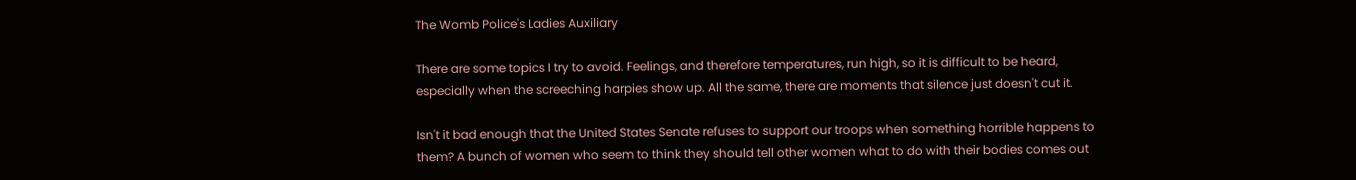The Womb Police's Ladies Auxiliary

There are some topics I try to avoid. Feelings, and therefore temperatures, run high, so it is difficult to be heard, especially when the screeching harpies show up. All the same, there are moments that silence just doesn't cut it.

Isn't it bad enough that the United States Senate refuses to support our troops when something horrible happens to them? A bunch of women who seem to think they should tell other women what to do with their bodies comes out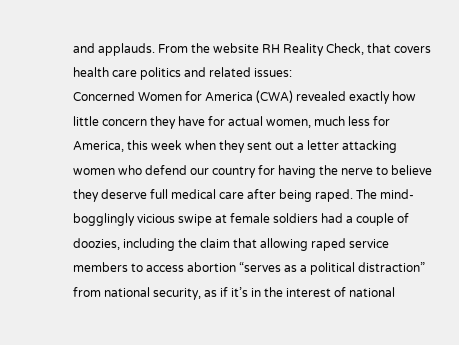and applauds. From the website RH Reality Check, that covers health care politics and related issues:
Concerned Women for America (CWA) revealed exactly how little concern they have for actual women, much less for America, this week when they sent out a letter attacking women who defend our country for having the nerve to believe they deserve full medical care after being raped. The mind-bogglingly vicious swipe at female soldiers had a couple of doozies, including the claim that allowing raped service members to access abortion “serves as a political distraction” from national security, as if it’s in the interest of national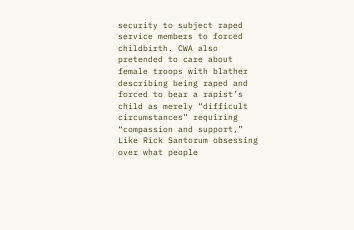security to subject raped service members to forced childbirth. CWA also pretended to care about female troops with blather describing being raped and forced to bear a rapist’s child as merely “difficult circumstances” requiring “compassion and support,”
Like Rick Santorum obsessing over what people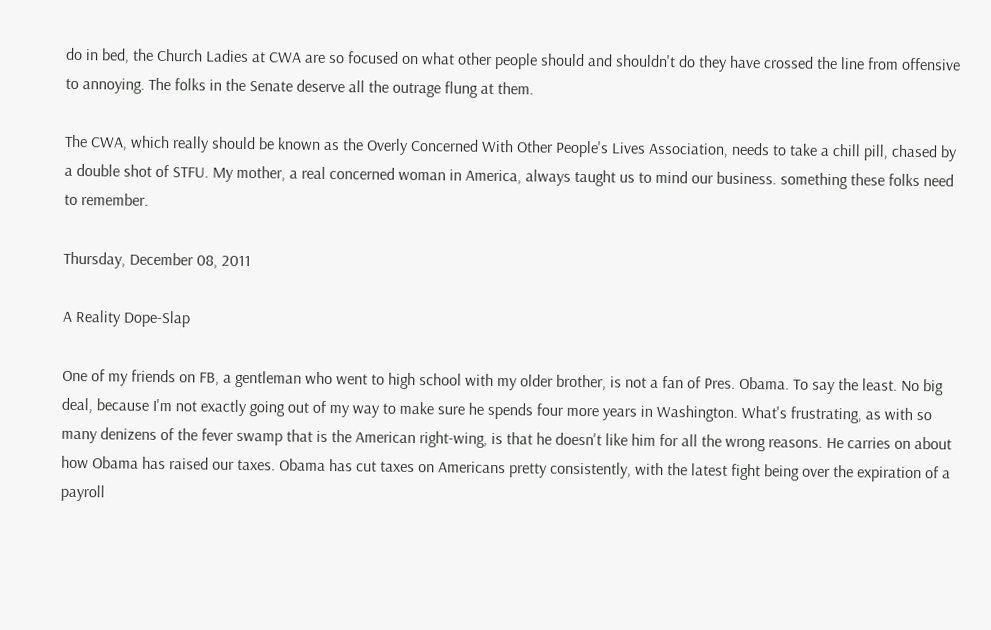do in bed, the Church Ladies at CWA are so focused on what other people should and shouldn't do they have crossed the line from offensive to annoying. The folks in the Senate deserve all the outrage flung at them.

The CWA, which really should be known as the Overly Concerned With Other People's Lives Association, needs to take a chill pill, chased by a double shot of STFU. My mother, a real concerned woman in America, always taught us to mind our business. something these folks need to remember.

Thursday, December 08, 2011

A Reality Dope-Slap

One of my friends on FB, a gentleman who went to high school with my older brother, is not a fan of Pres. Obama. To say the least. No big deal, because I'm not exactly going out of my way to make sure he spends four more years in Washington. What's frustrating, as with so many denizens of the fever swamp that is the American right-wing, is that he doesn't like him for all the wrong reasons. He carries on about how Obama has raised our taxes. Obama has cut taxes on Americans pretty consistently, with the latest fight being over the expiration of a payroll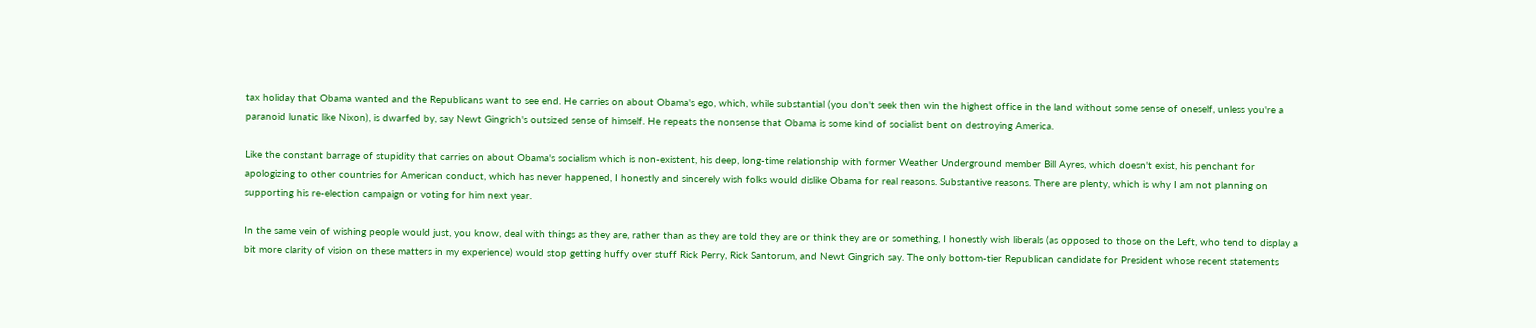tax holiday that Obama wanted and the Republicans want to see end. He carries on about Obama's ego, which, while substantial (you don't seek then win the highest office in the land without some sense of oneself, unless you're a paranoid lunatic like Nixon), is dwarfed by, say Newt Gingrich's outsized sense of himself. He repeats the nonsense that Obama is some kind of socialist bent on destroying America.

Like the constant barrage of stupidity that carries on about Obama's socialism which is non-existent, his deep, long-time relationship with former Weather Underground member Bill Ayres, which doesn't exist, his penchant for apologizing to other countries for American conduct, which has never happened, I honestly and sincerely wish folks would dislike Obama for real reasons. Substantive reasons. There are plenty, which is why I am not planning on supporting his re-election campaign or voting for him next year.

In the same vein of wishing people would just, you know, deal with things as they are, rather than as they are told they are or think they are or something, I honestly wish liberals (as opposed to those on the Left, who tend to display a bit more clarity of vision on these matters in my experience) would stop getting huffy over stuff Rick Perry, Rick Santorum, and Newt Gingrich say. The only bottom-tier Republican candidate for President whose recent statements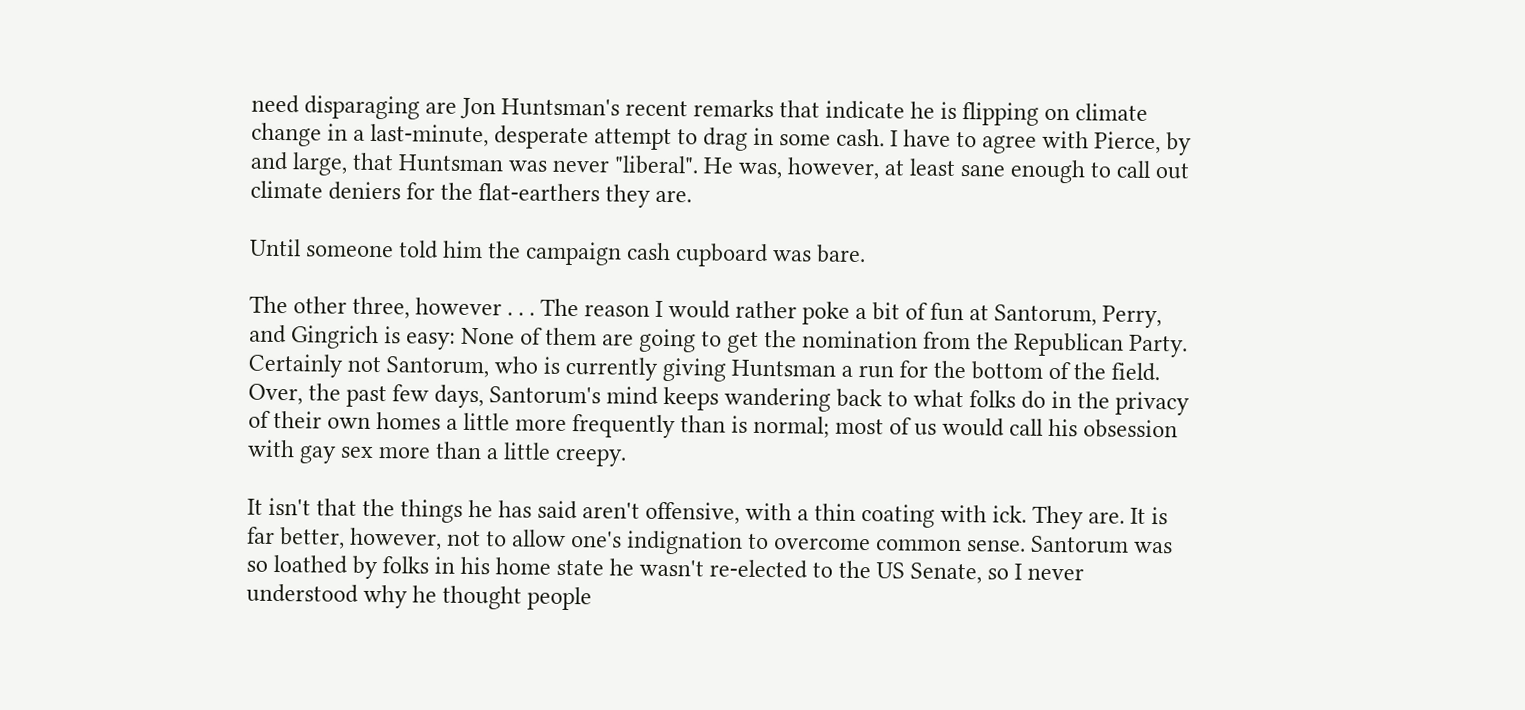need disparaging are Jon Huntsman's recent remarks that indicate he is flipping on climate change in a last-minute, desperate attempt to drag in some cash. I have to agree with Pierce, by and large, that Huntsman was never "liberal". He was, however, at least sane enough to call out climate deniers for the flat-earthers they are.

Until someone told him the campaign cash cupboard was bare.

The other three, however . . . The reason I would rather poke a bit of fun at Santorum, Perry, and Gingrich is easy: None of them are going to get the nomination from the Republican Party. Certainly not Santorum, who is currently giving Huntsman a run for the bottom of the field. Over, the past few days, Santorum's mind keeps wandering back to what folks do in the privacy of their own homes a little more frequently than is normal; most of us would call his obsession with gay sex more than a little creepy.

It isn't that the things he has said aren't offensive, with a thin coating with ick. They are. It is far better, however, not to allow one's indignation to overcome common sense. Santorum was so loathed by folks in his home state he wasn't re-elected to the US Senate, so I never understood why he thought people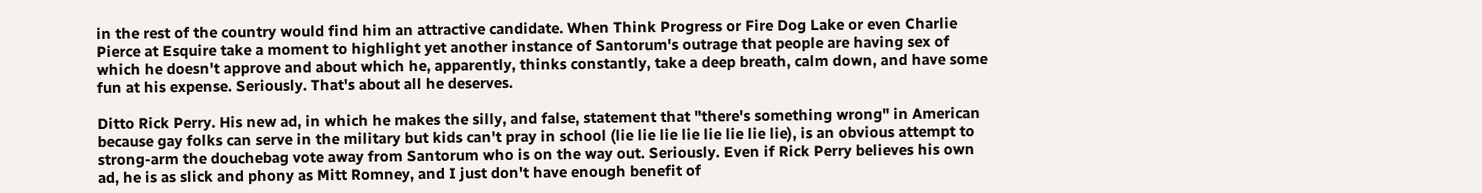in the rest of the country would find him an attractive candidate. When Think Progress or Fire Dog Lake or even Charlie Pierce at Esquire take a moment to highlight yet another instance of Santorum's outrage that people are having sex of which he doesn't approve and about which he, apparently, thinks constantly, take a deep breath, calm down, and have some fun at his expense. Seriously. That's about all he deserves.

Ditto Rick Perry. His new ad, in which he makes the silly, and false, statement that "there's something wrong" in American because gay folks can serve in the military but kids can't pray in school (lie lie lie lie lie lie lie lie), is an obvious attempt to strong-arm the douchebag vote away from Santorum who is on the way out. Seriously. Even if Rick Perry believes his own ad, he is as slick and phony as Mitt Romney, and I just don't have enough benefit of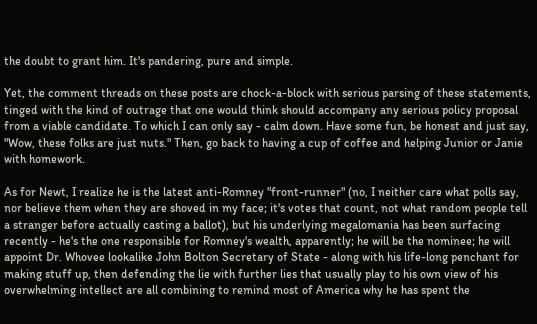the doubt to grant him. It's pandering, pure and simple.

Yet, the comment threads on these posts are chock-a-block with serious parsing of these statements, tinged with the kind of outrage that one would think should accompany any serious policy proposal from a viable candidate. To which I can only say - calm down. Have some fun, be honest and just say, "Wow, these folks are just nuts." Then, go back to having a cup of coffee and helping Junior or Janie with homework.

As for Newt, I realize he is the latest anti-Romney "front-runner" (no, I neither care what polls say, nor believe them when they are shoved in my face; it's votes that count, not what random people tell a stranger before actually casting a ballot), but his underlying megalomania has been surfacing recently - he's the one responsible for Romney's wealth, apparently; he will be the nominee; he will appoint Dr. Whovee lookalike John Bolton Secretary of State - along with his life-long penchant for making stuff up, then defending the lie with further lies that usually play to his own view of his overwhelming intellect are all combining to remind most of America why he has spent the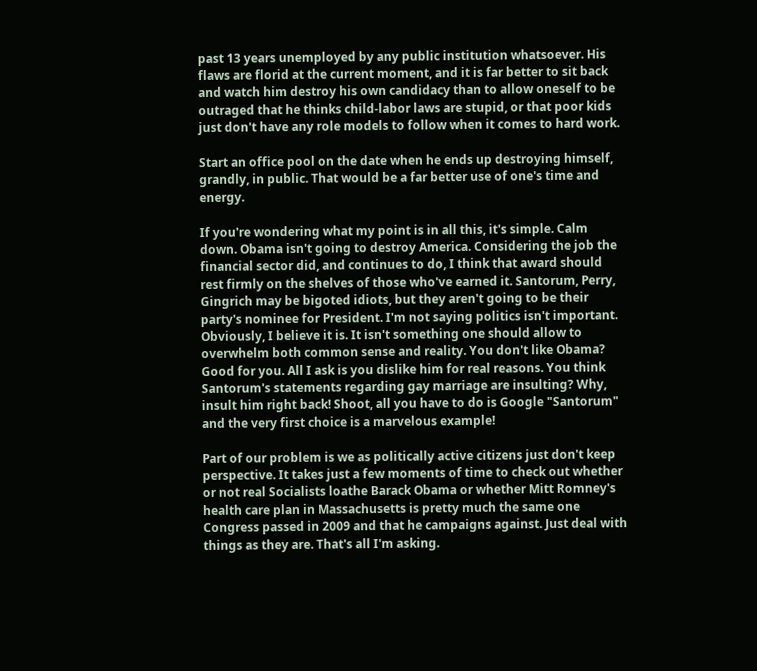past 13 years unemployed by any public institution whatsoever. His flaws are florid at the current moment, and it is far better to sit back and watch him destroy his own candidacy than to allow oneself to be outraged that he thinks child-labor laws are stupid, or that poor kids just don't have any role models to follow when it comes to hard work.

Start an office pool on the date when he ends up destroying himself, grandly, in public. That would be a far better use of one's time and energy.

If you're wondering what my point is in all this, it's simple. Calm down. Obama isn't going to destroy America. Considering the job the financial sector did, and continues to do, I think that award should rest firmly on the shelves of those who've earned it. Santorum, Perry, Gingrich may be bigoted idiots, but they aren't going to be their party's nominee for President. I'm not saying politics isn't important. Obviously, I believe it is. It isn't something one should allow to overwhelm both common sense and reality. You don't like Obama? Good for you. All I ask is you dislike him for real reasons. You think Santorum's statements regarding gay marriage are insulting? Why, insult him right back! Shoot, all you have to do is Google "Santorum" and the very first choice is a marvelous example!

Part of our problem is we as politically active citizens just don't keep perspective. It takes just a few moments of time to check out whether or not real Socialists loathe Barack Obama or whether Mitt Romney's health care plan in Massachusetts is pretty much the same one Congress passed in 2009 and that he campaigns against. Just deal with things as they are. That's all I'm asking.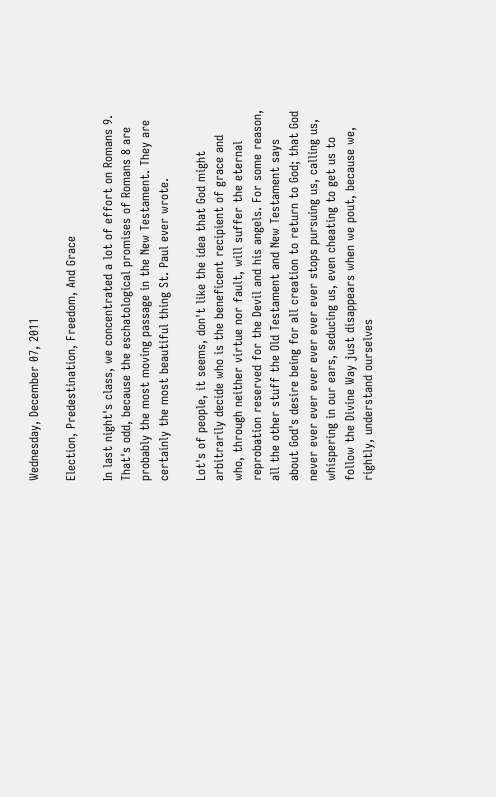Wednesday, December 07, 2011

Election, Predestination, Freedom, And Grace

In last night's class, we concentrated a lot of effort on Romans 9. That's odd, because the eschatological promises of Romans 8 are probably the most moving passage in the New Testament. They are certainly the most beautiful thing St. Paul ever wrote.

Lot's of people, it seems, don't like the idea that God might arbitrarily decide who is the beneficent recipient of grace and who, through neither virtue nor fault, will suffer the eternal reprobation reserved for the Devil and his angels. For some reason, all the other stuff the Old Testament and New Testament says about God's desire being for all creation to return to God; that God never ever ever ever ever ever ever stops pursuing us, calling us, whispering in our ears, seducing us, even cheating to get us to follow the Divine Way just disappears when we pout, because we, rightly, understand ourselves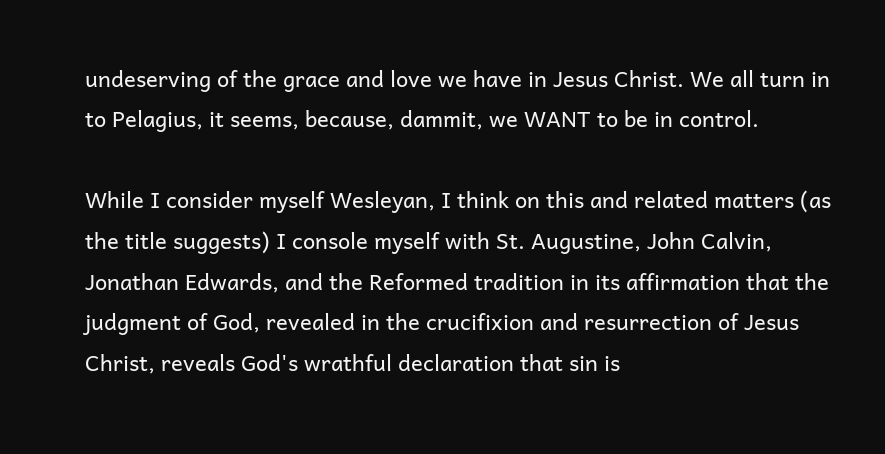undeserving of the grace and love we have in Jesus Christ. We all turn in to Pelagius, it seems, because, dammit, we WANT to be in control.

While I consider myself Wesleyan, I think on this and related matters (as the title suggests) I console myself with St. Augustine, John Calvin, Jonathan Edwards, and the Reformed tradition in its affirmation that the judgment of God, revealed in the crucifixion and resurrection of Jesus Christ, reveals God's wrathful declaration that sin is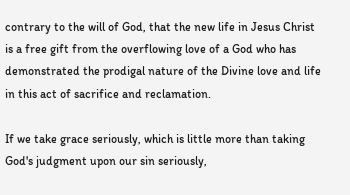contrary to the will of God, that the new life in Jesus Christ is a free gift from the overflowing love of a God who has demonstrated the prodigal nature of the Divine love and life in this act of sacrifice and reclamation.

If we take grace seriously, which is little more than taking God's judgment upon our sin seriously,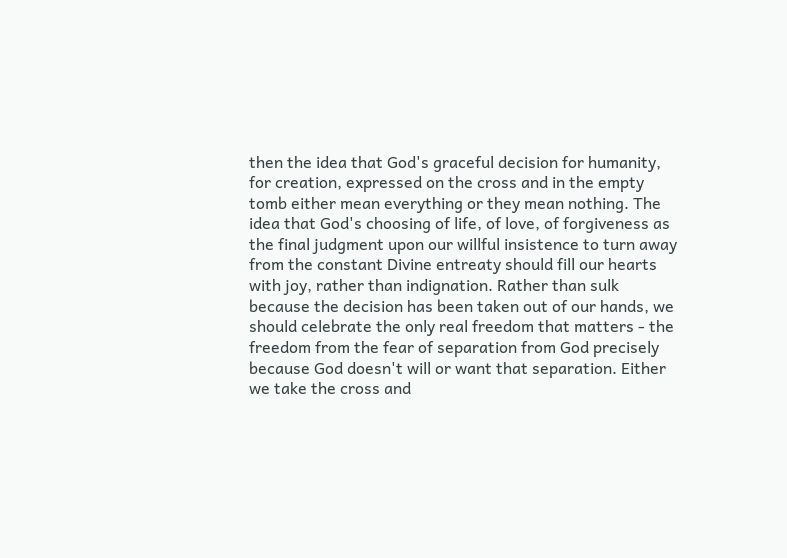then the idea that God's graceful decision for humanity, for creation, expressed on the cross and in the empty tomb either mean everything or they mean nothing. The idea that God's choosing of life, of love, of forgiveness as the final judgment upon our willful insistence to turn away from the constant Divine entreaty should fill our hearts with joy, rather than indignation. Rather than sulk because the decision has been taken out of our hands, we should celebrate the only real freedom that matters - the freedom from the fear of separation from God precisely because God doesn't will or want that separation. Either we take the cross and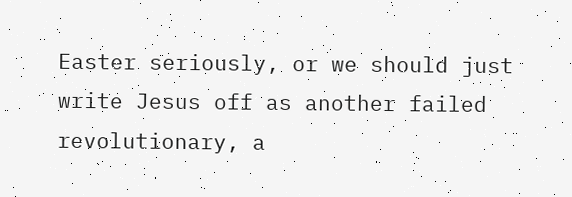Easter seriously, or we should just write Jesus off as another failed revolutionary, a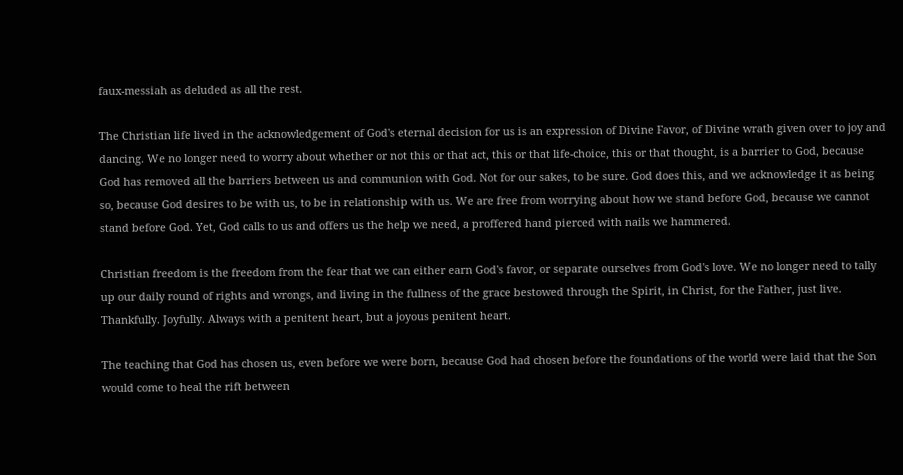faux-messiah as deluded as all the rest.

The Christian life lived in the acknowledgement of God's eternal decision for us is an expression of Divine Favor, of Divine wrath given over to joy and dancing. We no longer need to worry about whether or not this or that act, this or that life-choice, this or that thought, is a barrier to God, because God has removed all the barriers between us and communion with God. Not for our sakes, to be sure. God does this, and we acknowledge it as being so, because God desires to be with us, to be in relationship with us. We are free from worrying about how we stand before God, because we cannot stand before God. Yet, God calls to us and offers us the help we need, a proffered hand pierced with nails we hammered.

Christian freedom is the freedom from the fear that we can either earn God's favor, or separate ourselves from God's love. We no longer need to tally up our daily round of rights and wrongs, and living in the fullness of the grace bestowed through the Spirit, in Christ, for the Father, just live. Thankfully. Joyfully. Always with a penitent heart, but a joyous penitent heart.

The teaching that God has chosen us, even before we were born, because God had chosen before the foundations of the world were laid that the Son would come to heal the rift between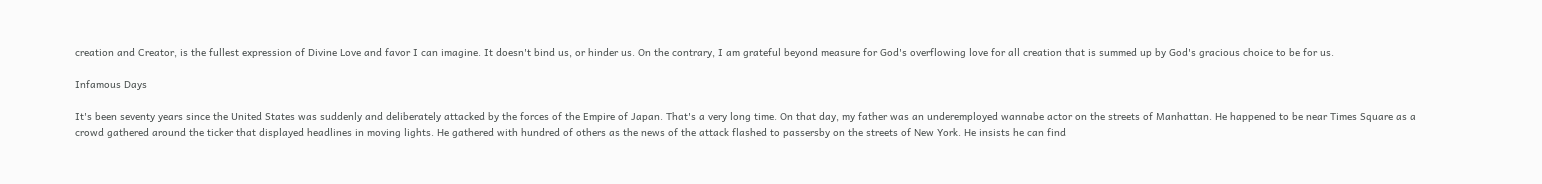creation and Creator, is the fullest expression of Divine Love and favor I can imagine. It doesn't bind us, or hinder us. On the contrary, I am grateful beyond measure for God's overflowing love for all creation that is summed up by God's gracious choice to be for us.

Infamous Days

It's been seventy years since the United States was suddenly and deliberately attacked by the forces of the Empire of Japan. That's a very long time. On that day, my father was an underemployed wannabe actor on the streets of Manhattan. He happened to be near Times Square as a crowd gathered around the ticker that displayed headlines in moving lights. He gathered with hundred of others as the news of the attack flashed to passersby on the streets of New York. He insists he can find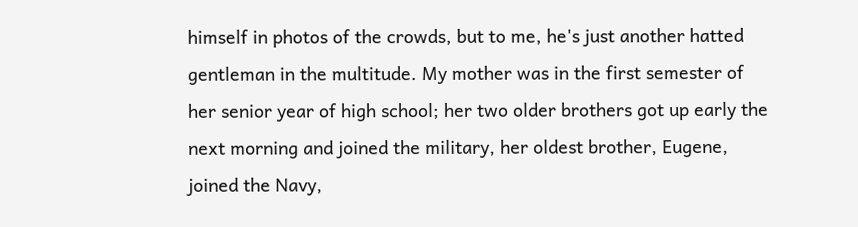himself in photos of the crowds, but to me, he's just another hatted gentleman in the multitude. My mother was in the first semester of her senior year of high school; her two older brothers got up early the next morning and joined the military, her oldest brother, Eugene, joined the Navy,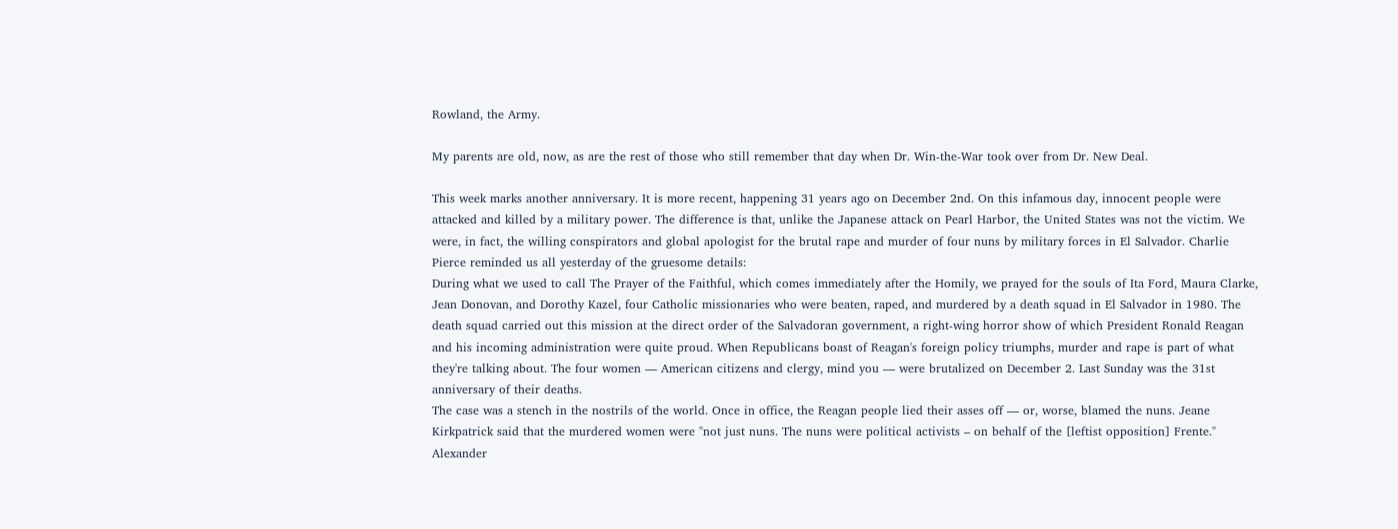Rowland, the Army.

My parents are old, now, as are the rest of those who still remember that day when Dr. Win-the-War took over from Dr. New Deal.

This week marks another anniversary. It is more recent, happening 31 years ago on December 2nd. On this infamous day, innocent people were attacked and killed by a military power. The difference is that, unlike the Japanese attack on Pearl Harbor, the United States was not the victim. We were, in fact, the willing conspirators and global apologist for the brutal rape and murder of four nuns by military forces in El Salvador. Charlie Pierce reminded us all yesterday of the gruesome details:
During what we used to call The Prayer of the Faithful, which comes immediately after the Homily, we prayed for the souls of Ita Ford, Maura Clarke, Jean Donovan, and Dorothy Kazel, four Catholic missionaries who were beaten, raped, and murdered by a death squad in El Salvador in 1980. The death squad carried out this mission at the direct order of the Salvadoran government, a right-wing horror show of which President Ronald Reagan and his incoming administration were quite proud. When Republicans boast of Reagan's foreign policy triumphs, murder and rape is part of what they're talking about. The four women — American citizens and clergy, mind you — were brutalized on December 2. Last Sunday was the 31st anniversary of their deaths.
The case was a stench in the nostrils of the world. Once in office, the Reagan people lied their asses off — or, worse, blamed the nuns. Jeane Kirkpatrick said that the murdered women were "not just nuns. The nuns were political activists – on behalf of the [leftist opposition] Frente." Alexander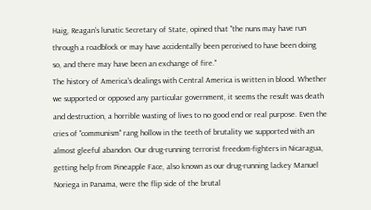Haig, Reagan's lunatic Secretary of State, opined that "the nuns may have run through a roadblock or may have accidentally been perceived to have been doing so, and there may have been an exchange of fire."
The history of America's dealings with Central America is written in blood. Whether we supported or opposed any particular government, it seems the result was death and destruction, a horrible wasting of lives to no good end or real purpose. Even the cries of "communism" rang hollow in the teeth of brutality we supported with an almost gleeful abandon. Our drug-running terrorist freedom-fighters in Nicaragua, getting help from Pineapple Face, also known as our drug-running lackey Manuel Noriega in Panama, were the flip side of the brutal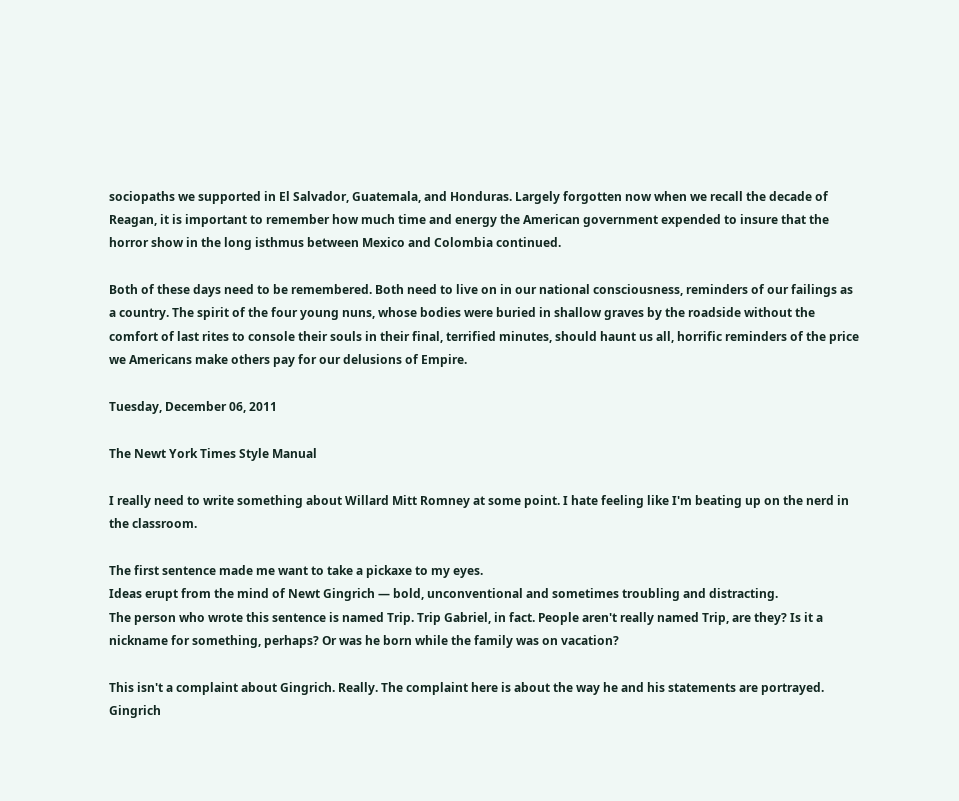sociopaths we supported in El Salvador, Guatemala, and Honduras. Largely forgotten now when we recall the decade of Reagan, it is important to remember how much time and energy the American government expended to insure that the horror show in the long isthmus between Mexico and Colombia continued.

Both of these days need to be remembered. Both need to live on in our national consciousness, reminders of our failings as a country. The spirit of the four young nuns, whose bodies were buried in shallow graves by the roadside without the comfort of last rites to console their souls in their final, terrified minutes, should haunt us all, horrific reminders of the price we Americans make others pay for our delusions of Empire.

Tuesday, December 06, 2011

The Newt York Times Style Manual

I really need to write something about Willard Mitt Romney at some point. I hate feeling like I'm beating up on the nerd in the classroom.

The first sentence made me want to take a pickaxe to my eyes.
Ideas erupt from the mind of Newt Gingrich — bold, unconventional and sometimes troubling and distracting.
The person who wrote this sentence is named Trip. Trip Gabriel, in fact. People aren't really named Trip, are they? Is it a nickname for something, perhaps? Or was he born while the family was on vacation?

This isn't a complaint about Gingrich. Really. The complaint here is about the way he and his statements are portrayed. Gingrich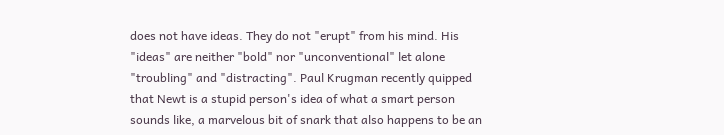does not have ideas. They do not "erupt" from his mind. His "ideas" are neither "bold" nor "unconventional" let alone "troubling" and "distracting". Paul Krugman recently quipped that Newt is a stupid person's idea of what a smart person sounds like, a marvelous bit of snark that also happens to be an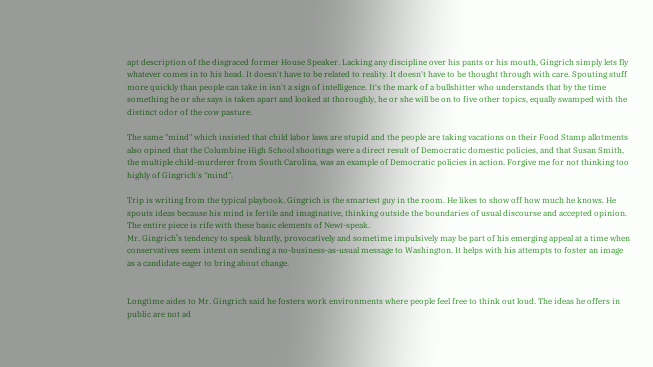apt description of the disgraced former House Speaker. Lacking any discipline over his pants or his mouth, Gingrich simply lets fly whatever comes in to his head. It doesn't have to be related to reality. It doesn't have to be thought through with care. Spouting stuff more quickly than people can take in isn't a sign of intelligence. It's the mark of a bullshitter who understands that by the time something he or she says is taken apart and looked at thoroughly, he or she will be on to five other topics, equally swamped with the distinct odor of the cow pasture.

The same "mind" which insisted that child labor laws are stupid and the people are taking vacations on their Food Stamp allotments also opined that the Columbine High School shootings were a direct result of Democratic domestic policies, and that Susan Smith, the multiple child-murderer from South Carolina, was an example of Democratic policies in action. Forgive me for not thinking too highly of Gingrich's "mind".

Trip is writing from the typical playbook. Gingrich is the smartest guy in the room. He likes to show off how much he knows. He spouts ideas because his mind is fertile and imaginative, thinking outside the boundaries of usual discourse and accepted opinion. The entire piece is rife with these basic elements of Newt-speak.
Mr. Gingrich’s tendency to speak bluntly, provocatively and sometime impulsively may be part of his emerging appeal at a time when conservatives seem intent on sending a no-business-as-usual message to Washington. It helps with his attempts to foster an image as a candidate eager to bring about change.


Longtime aides to Mr. Gingrich said he fosters work environments where people feel free to think out loud. The ideas he offers in public are not ad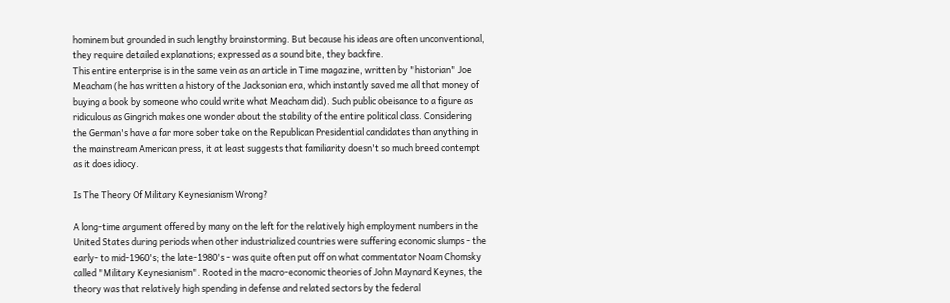hominem but grounded in such lengthy brainstorming. But because his ideas are often unconventional, they require detailed explanations; expressed as a sound bite, they backfire.
This entire enterprise is in the same vein as an article in Time magazine, written by "historian" Joe Meacham (he has written a history of the Jacksonian era, which instantly saved me all that money of buying a book by someone who could write what Meacham did). Such public obeisance to a figure as ridiculous as Gingrich makes one wonder about the stability of the entire political class. Considering the German's have a far more sober take on the Republican Presidential candidates than anything in the mainstream American press, it at least suggests that familiarity doesn't so much breed contempt as it does idiocy.

Is The Theory Of Military Keynesianism Wrong?

A long-time argument offered by many on the left for the relatively high employment numbers in the United States during periods when other industrialized countries were suffering economic slumps - the early- to mid-1960's; the late-1980's - was quite often put off on what commentator Noam Chomsky called "Military Keynesianism". Rooted in the macro-economic theories of John Maynard Keynes, the theory was that relatively high spending in defense and related sectors by the federal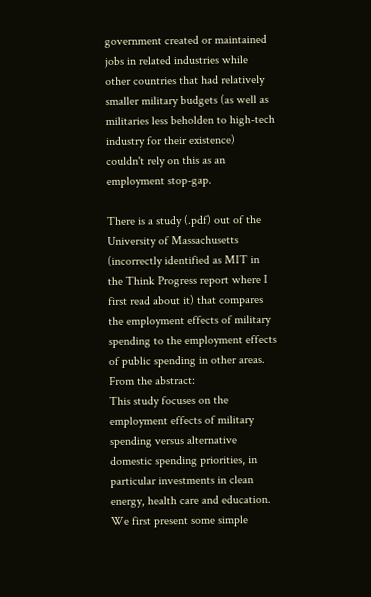government created or maintained jobs in related industries while other countries that had relatively smaller military budgets (as well as militaries less beholden to high-tech industry for their existence) couldn't rely on this as an employment stop-gap.

There is a study (.pdf) out of the University of Massachusetts (incorrectly identified as MIT in the Think Progress report where I first read about it) that compares the employment effects of military spending to the employment effects of public spending in other areas. From the abstract:
This study focuses on the employment effects of military spending versus alternative domestic spending priorities, in particular investments in clean energy, health care and education. We first present some simple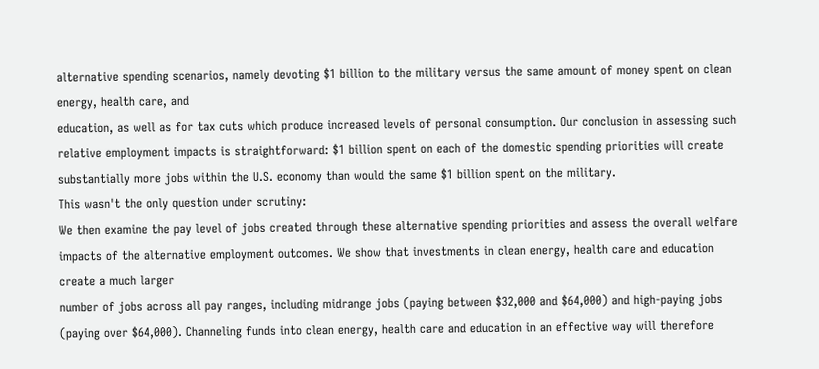alternative spending scenarios, namely devoting $1 billion to the military versus the same amount of money spent on clean energy, health care, and
education, as well as for tax cuts which produce increased levels of personal consumption. Our conclusion in assessing such relative employment impacts is straightforward: $1 billion spent on each of the domestic spending priorities will create substantially more jobs within the U.S. economy than would the same $1 billion spent on the military.
This wasn't the only question under scrutiny:
We then examine the pay level of jobs created through these alternative spending priorities and assess the overall welfare impacts of the alternative employment outcomes. We show that investments in clean energy, health care and education create a much larger
number of jobs across all pay ranges, including midrange jobs (paying between $32,000 and $64,000) and high-paying jobs (paying over $64,000). Channeling funds into clean energy, health care and education in an effective way will therefore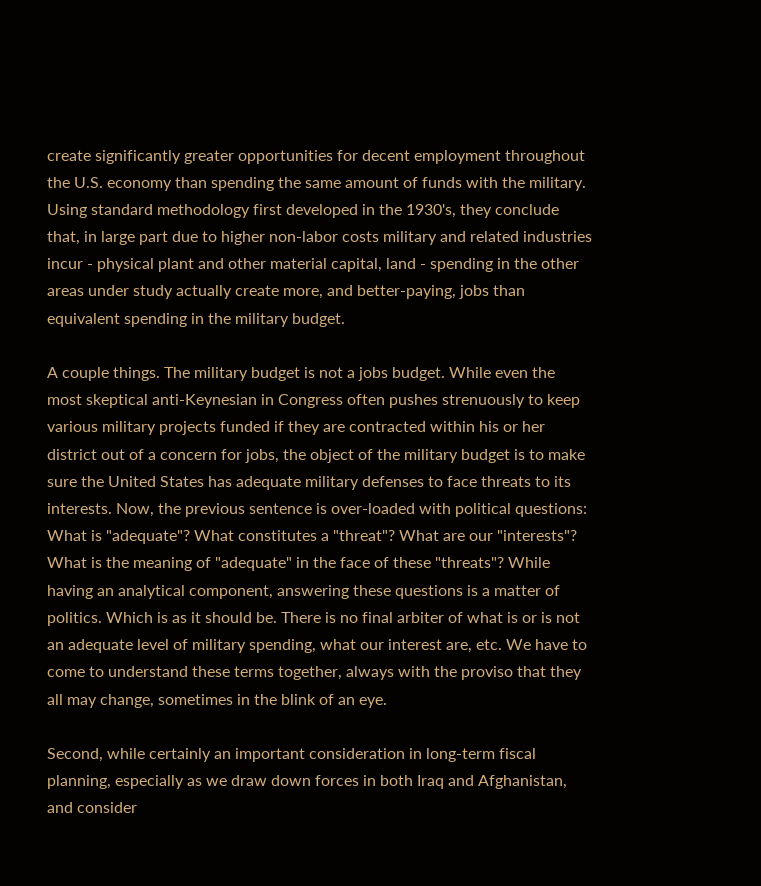create significantly greater opportunities for decent employment throughout the U.S. economy than spending the same amount of funds with the military.
Using standard methodology first developed in the 1930's, they conclude that, in large part due to higher non-labor costs military and related industries incur - physical plant and other material capital, land - spending in the other areas under study actually create more, and better-paying, jobs than equivalent spending in the military budget.

A couple things. The military budget is not a jobs budget. While even the most skeptical anti-Keynesian in Congress often pushes strenuously to keep various military projects funded if they are contracted within his or her district out of a concern for jobs, the object of the military budget is to make sure the United States has adequate military defenses to face threats to its interests. Now, the previous sentence is over-loaded with political questions: What is "adequate"? What constitutes a "threat"? What are our "interests"? What is the meaning of "adequate" in the face of these "threats"? While having an analytical component, answering these questions is a matter of politics. Which is as it should be. There is no final arbiter of what is or is not an adequate level of military spending, what our interest are, etc. We have to come to understand these terms together, always with the proviso that they all may change, sometimes in the blink of an eye.

Second, while certainly an important consideration in long-term fiscal planning, especially as we draw down forces in both Iraq and Afghanistan, and consider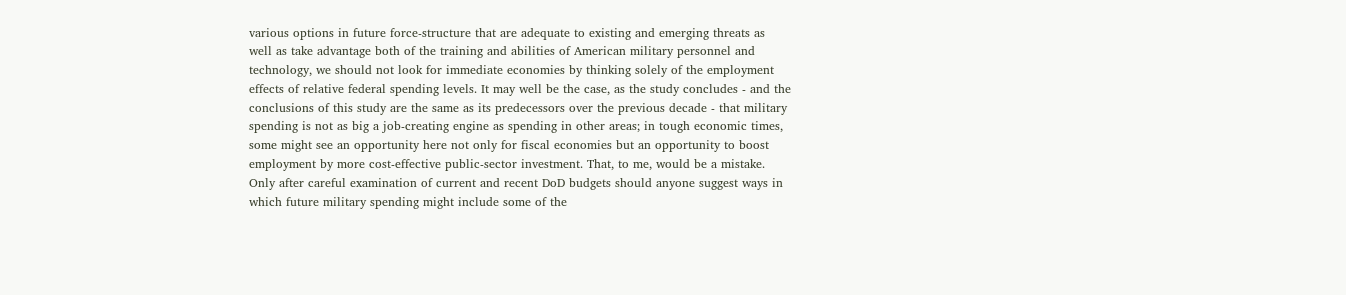various options in future force-structure that are adequate to existing and emerging threats as well as take advantage both of the training and abilities of American military personnel and technology, we should not look for immediate economies by thinking solely of the employment effects of relative federal spending levels. It may well be the case, as the study concludes - and the conclusions of this study are the same as its predecessors over the previous decade - that military spending is not as big a job-creating engine as spending in other areas; in tough economic times, some might see an opportunity here not only for fiscal economies but an opportunity to boost employment by more cost-effective public-sector investment. That, to me, would be a mistake. Only after careful examination of current and recent DoD budgets should anyone suggest ways in which future military spending might include some of the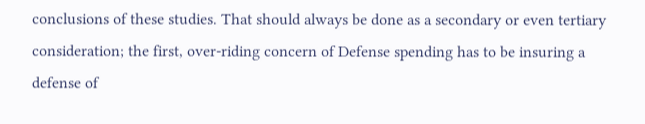conclusions of these studies. That should always be done as a secondary or even tertiary consideration; the first, over-riding concern of Defense spending has to be insuring a defense of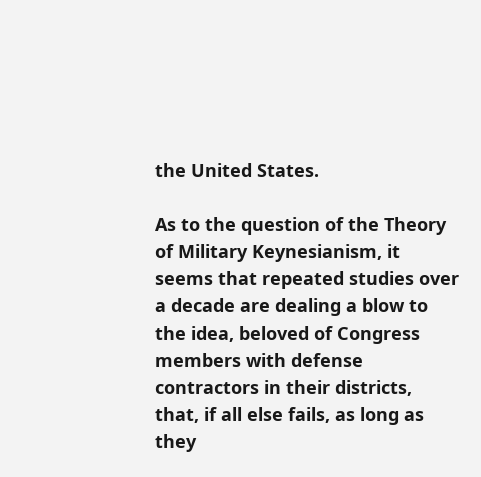the United States.

As to the question of the Theory of Military Keynesianism, it seems that repeated studies over a decade are dealing a blow to the idea, beloved of Congress members with defense contractors in their districts, that, if all else fails, as long as they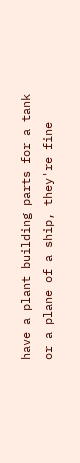have a plant building parts for a tank or a plane of a ship, they're fine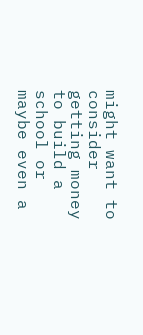might want to consider getting money to build a school or maybe even a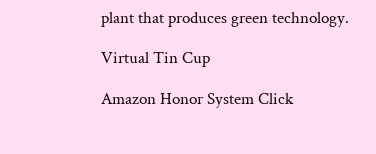plant that produces green technology.

Virtual Tin Cup

Amazon Honor System Click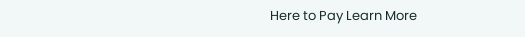Here to Pay Learn More